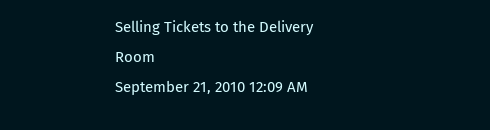Selling Tickets to the Delivery Room
September 21, 2010 12:09 AM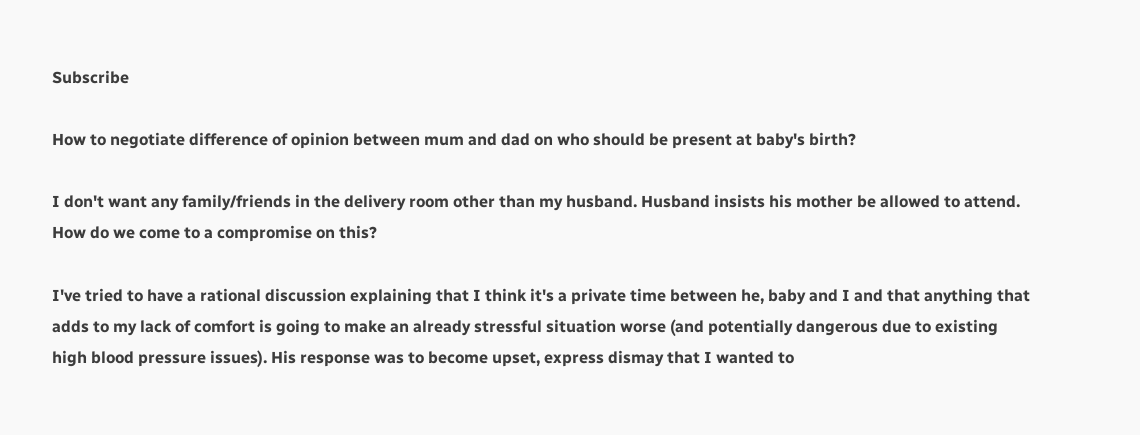Subscribe

How to negotiate difference of opinion between mum and dad on who should be present at baby's birth?

I don't want any family/friends in the delivery room other than my husband. Husband insists his mother be allowed to attend. How do we come to a compromise on this?

I've tried to have a rational discussion explaining that I think it's a private time between he, baby and I and that anything that adds to my lack of comfort is going to make an already stressful situation worse (and potentially dangerous due to existing high blood pressure issues). His response was to become upset, express dismay that I wanted to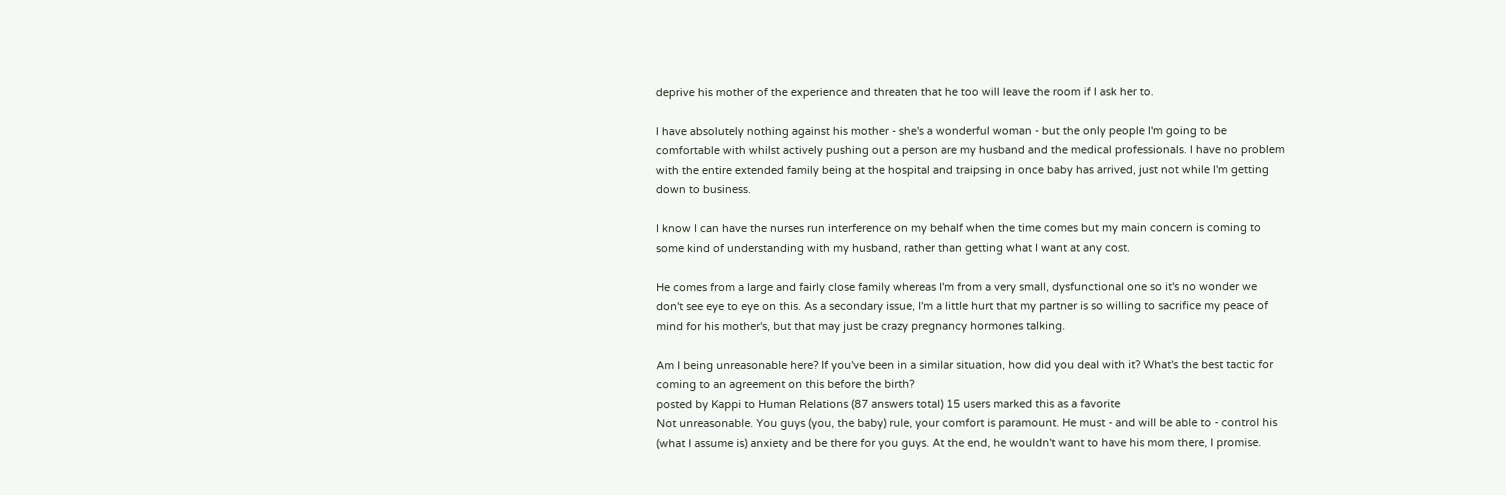deprive his mother of the experience and threaten that he too will leave the room if I ask her to.

I have absolutely nothing against his mother - she's a wonderful woman - but the only people I'm going to be comfortable with whilst actively pushing out a person are my husband and the medical professionals. I have no problem with the entire extended family being at the hospital and traipsing in once baby has arrived, just not while I'm getting down to business.

I know I can have the nurses run interference on my behalf when the time comes but my main concern is coming to some kind of understanding with my husband, rather than getting what I want at any cost.

He comes from a large and fairly close family whereas I'm from a very small, dysfunctional one so it's no wonder we don't see eye to eye on this. As a secondary issue, I'm a little hurt that my partner is so willing to sacrifice my peace of mind for his mother's, but that may just be crazy pregnancy hormones talking.

Am I being unreasonable here? If you've been in a similar situation, how did you deal with it? What's the best tactic for coming to an agreement on this before the birth?
posted by Kappi to Human Relations (87 answers total) 15 users marked this as a favorite
Not unreasonable. You guys (you, the baby) rule, your comfort is paramount. He must - and will be able to - control his (what I assume is) anxiety and be there for you guys. At the end, he wouldn't want to have his mom there, I promise.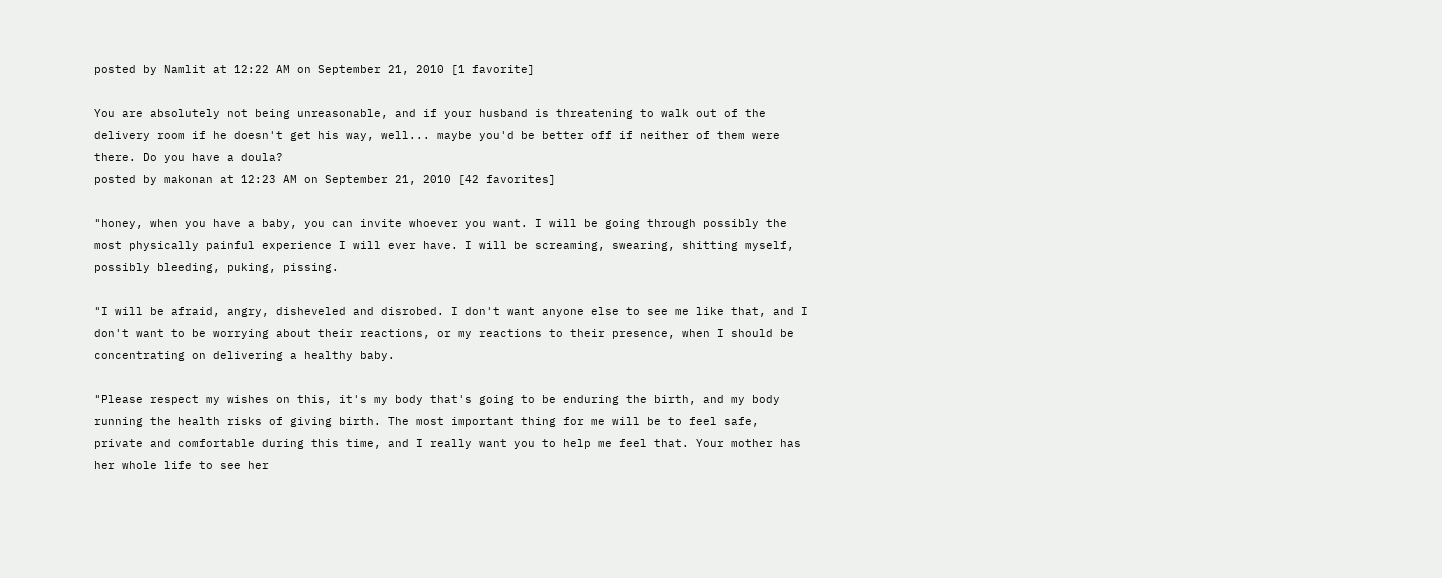posted by Namlit at 12:22 AM on September 21, 2010 [1 favorite]

You are absolutely not being unreasonable, and if your husband is threatening to walk out of the delivery room if he doesn't get his way, well... maybe you'd be better off if neither of them were there. Do you have a doula?
posted by makonan at 12:23 AM on September 21, 2010 [42 favorites]

"honey, when you have a baby, you can invite whoever you want. I will be going through possibly the most physically painful experience I will ever have. I will be screaming, swearing, shitting myself, possibly bleeding, puking, pissing.

"I will be afraid, angry, disheveled and disrobed. I don't want anyone else to see me like that, and I don't want to be worrying about their reactions, or my reactions to their presence, when I should be concentrating on delivering a healthy baby.

"Please respect my wishes on this, it's my body that's going to be enduring the birth, and my body running the health risks of giving birth. The most important thing for me will be to feel safe, private and comfortable during this time, and I really want you to help me feel that. Your mother has her whole life to see her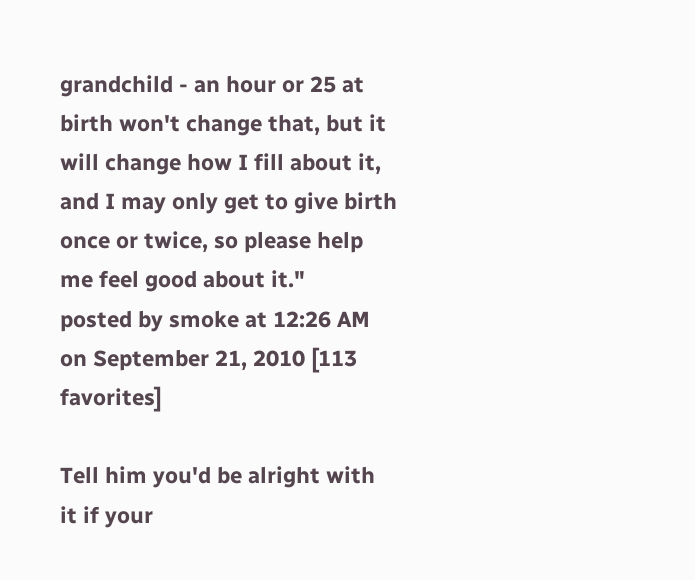grandchild - an hour or 25 at birth won't change that, but it will change how I fill about it, and I may only get to give birth once or twice, so please help me feel good about it."
posted by smoke at 12:26 AM on September 21, 2010 [113 favorites]

Tell him you'd be alright with it if your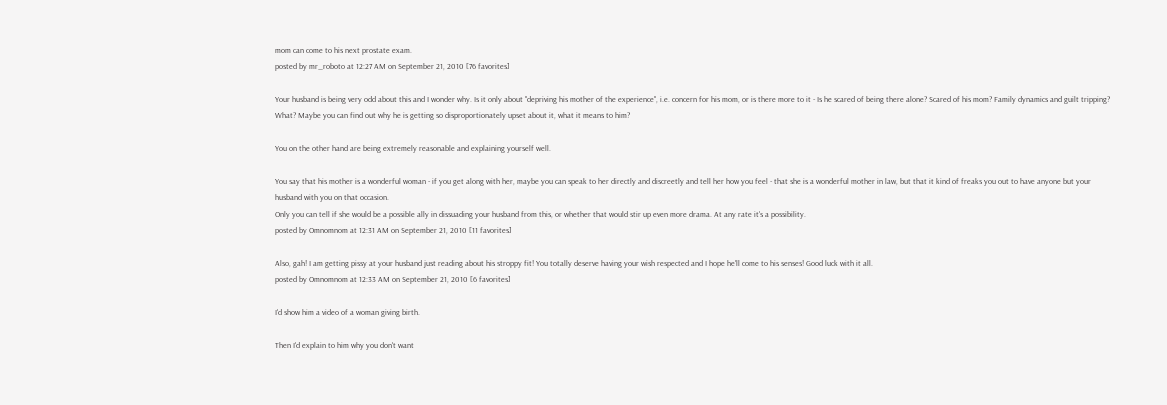mom can come to his next prostate exam.
posted by mr_roboto at 12:27 AM on September 21, 2010 [76 favorites]

Your husband is being very odd about this and I wonder why. Is it only about "depriving his mother of the experience", i.e. concern for his mom, or is there more to it - Is he scared of being there alone? Scared of his mom? Family dynamics and guilt tripping? What? Maybe you can find out why he is getting so disproportionately upset about it, what it means to him?

You on the other hand are being extremely reasonable and explaining yourself well.

You say that his mother is a wonderful woman - if you get along with her, maybe you can speak to her directly and discreetly and tell her how you feel - that she is a wonderful mother in law, but that it kind of freaks you out to have anyone but your husband with you on that occasion.
Only you can tell if she would be a possible ally in dissuading your husband from this, or whether that would stir up even more drama. At any rate it's a possibility.
posted by Omnomnom at 12:31 AM on September 21, 2010 [11 favorites]

Also, gah! I am getting pissy at your husband just reading about his stroppy fit! You totally deserve having your wish respected and I hope he'll come to his senses! Good luck with it all.
posted by Omnomnom at 12:33 AM on September 21, 2010 [6 favorites]

I'd show him a video of a woman giving birth.

Then I'd explain to him why you don't want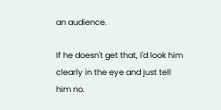an audience.

If he doesn't get that, I'd look him clearly in the eye and just tell him no.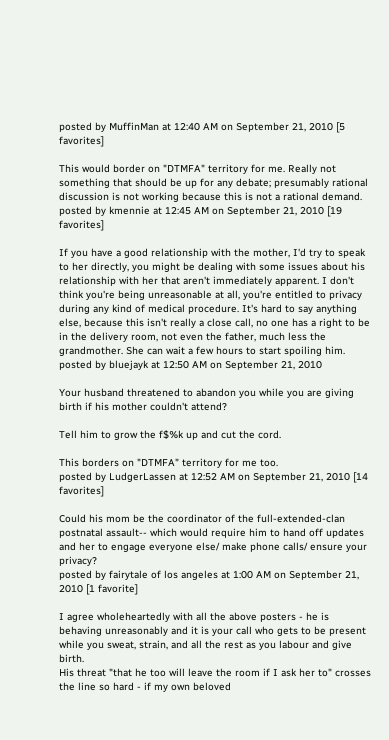posted by MuffinMan at 12:40 AM on September 21, 2010 [5 favorites]

This would border on "DTMFA" territory for me. Really not something that should be up for any debate; presumably rational discussion is not working because this is not a rational demand.
posted by kmennie at 12:45 AM on September 21, 2010 [19 favorites]

If you have a good relationship with the mother, I'd try to speak to her directly, you might be dealing with some issues about his relationship with her that aren't immediately apparent. I don't think you're being unreasonable at all, you're entitled to privacy during any kind of medical procedure. It's hard to say anything else, because this isn't really a close call, no one has a right to be in the delivery room, not even the father, much less the grandmother. She can wait a few hours to start spoiling him.
posted by bluejayk at 12:50 AM on September 21, 2010

Your husband threatened to abandon you while you are giving birth if his mother couldn't attend?

Tell him to grow the f$%k up and cut the cord.

This borders on "DTMFA" territory for me too.
posted by LudgerLassen at 12:52 AM on September 21, 2010 [14 favorites]

Could his mom be the coordinator of the full-extended-clan postnatal assault-- which would require him to hand off updates and her to engage everyone else/ make phone calls/ ensure your privacy?
posted by fairytale of los angeles at 1:00 AM on September 21, 2010 [1 favorite]

I agree wholeheartedly with all the above posters - he is behaving unreasonably and it is your call who gets to be present while you sweat, strain, and all the rest as you labour and give birth.
His threat "that he too will leave the room if I ask her to" crosses the line so hard - if my own beloved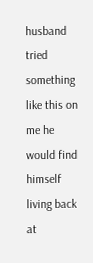husband tried something like this on me he would find himself living back at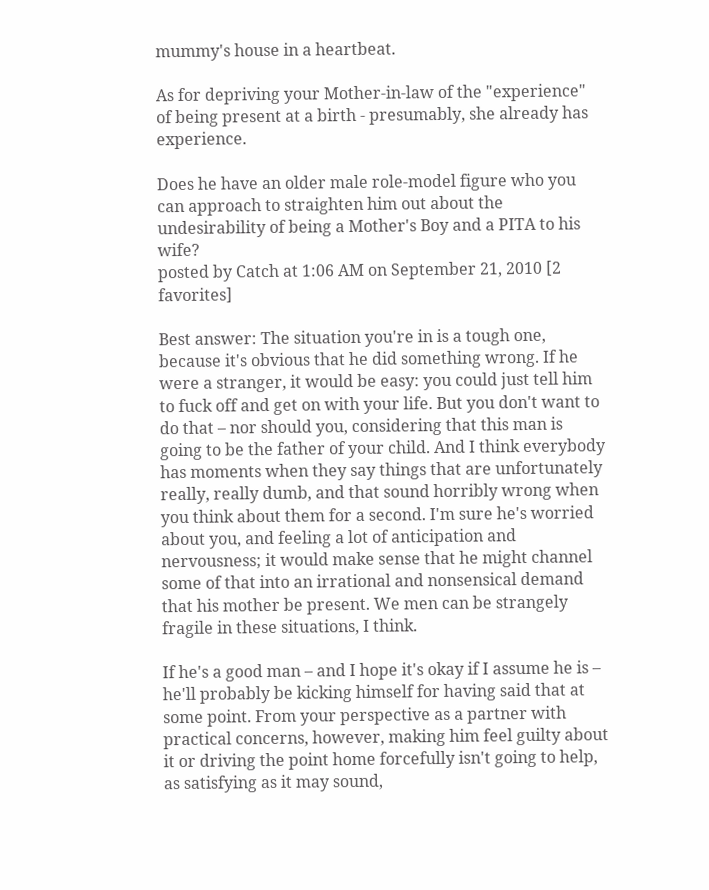mummy's house in a heartbeat.

As for depriving your Mother-in-law of the "experience" of being present at a birth - presumably, she already has experience.

Does he have an older male role-model figure who you can approach to straighten him out about the undesirability of being a Mother's Boy and a PITA to his wife?
posted by Catch at 1:06 AM on September 21, 2010 [2 favorites]

Best answer: The situation you're in is a tough one, because it's obvious that he did something wrong. If he were a stranger, it would be easy: you could just tell him to fuck off and get on with your life. But you don't want to do that – nor should you, considering that this man is going to be the father of your child. And I think everybody has moments when they say things that are unfortunately really, really dumb, and that sound horribly wrong when you think about them for a second. I'm sure he's worried about you, and feeling a lot of anticipation and nervousness; it would make sense that he might channel some of that into an irrational and nonsensical demand that his mother be present. We men can be strangely fragile in these situations, I think.

If he's a good man – and I hope it's okay if I assume he is – he'll probably be kicking himself for having said that at some point. From your perspective as a partner with practical concerns, however, making him feel guilty about it or driving the point home forcefully isn't going to help, as satisfying as it may sound,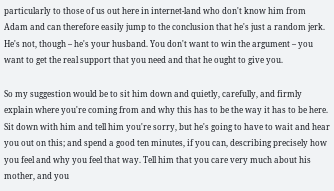particularly to those of us out here in internet-land who don't know him from Adam and can therefore easily jump to the conclusion that he's just a random jerk. He's not, though – he's your husband. You don't want to win the argument – you want to get the real support that you need and that he ought to give you.

So my suggestion would be to sit him down and quietly, carefully, and firmly explain where you're coming from and why this has to be the way it has to be here. Sit down with him and tell him you're sorry, but he's going to have to wait and hear you out on this; and spend a good ten minutes, if you can, describing precisely how you feel and why you feel that way. Tell him that you care very much about his mother, and you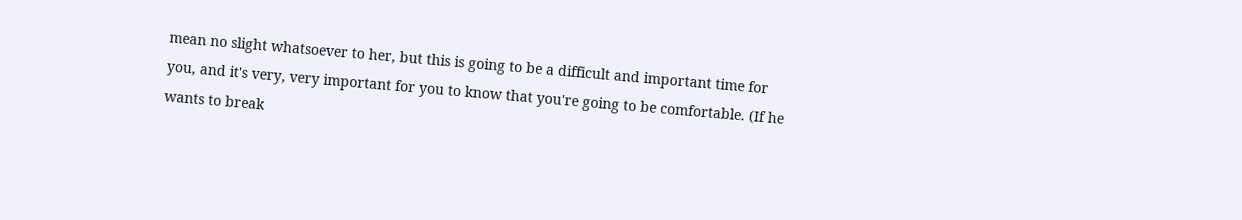mean no slight whatsoever to her, but this is going to be a difficult and important time for you, and it's very, very important for you to know that you're going to be comfortable. (If he wants to break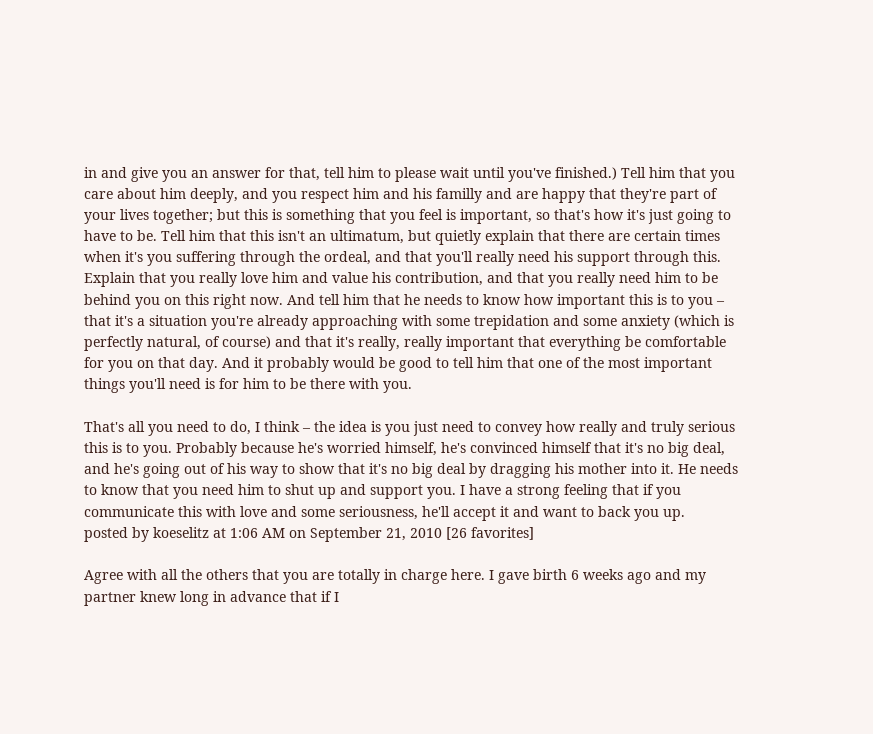in and give you an answer for that, tell him to please wait until you've finished.) Tell him that you care about him deeply, and you respect him and his familly and are happy that they're part of your lives together; but this is something that you feel is important, so that's how it's just going to have to be. Tell him that this isn't an ultimatum, but quietly explain that there are certain times when it's you suffering through the ordeal, and that you'll really need his support through this. Explain that you really love him and value his contribution, and that you really need him to be behind you on this right now. And tell him that he needs to know how important this is to you – that it's a situation you're already approaching with some trepidation and some anxiety (which is perfectly natural, of course) and that it's really, really important that everything be comfortable for you on that day. And it probably would be good to tell him that one of the most important things you'll need is for him to be there with you.

That's all you need to do, I think – the idea is you just need to convey how really and truly serious this is to you. Probably because he's worried himself, he's convinced himself that it's no big deal, and he's going out of his way to show that it's no big deal by dragging his mother into it. He needs to know that you need him to shut up and support you. I have a strong feeling that if you communicate this with love and some seriousness, he'll accept it and want to back you up.
posted by koeselitz at 1:06 AM on September 21, 2010 [26 favorites]

Agree with all the others that you are totally in charge here. I gave birth 6 weeks ago and my partner knew long in advance that if I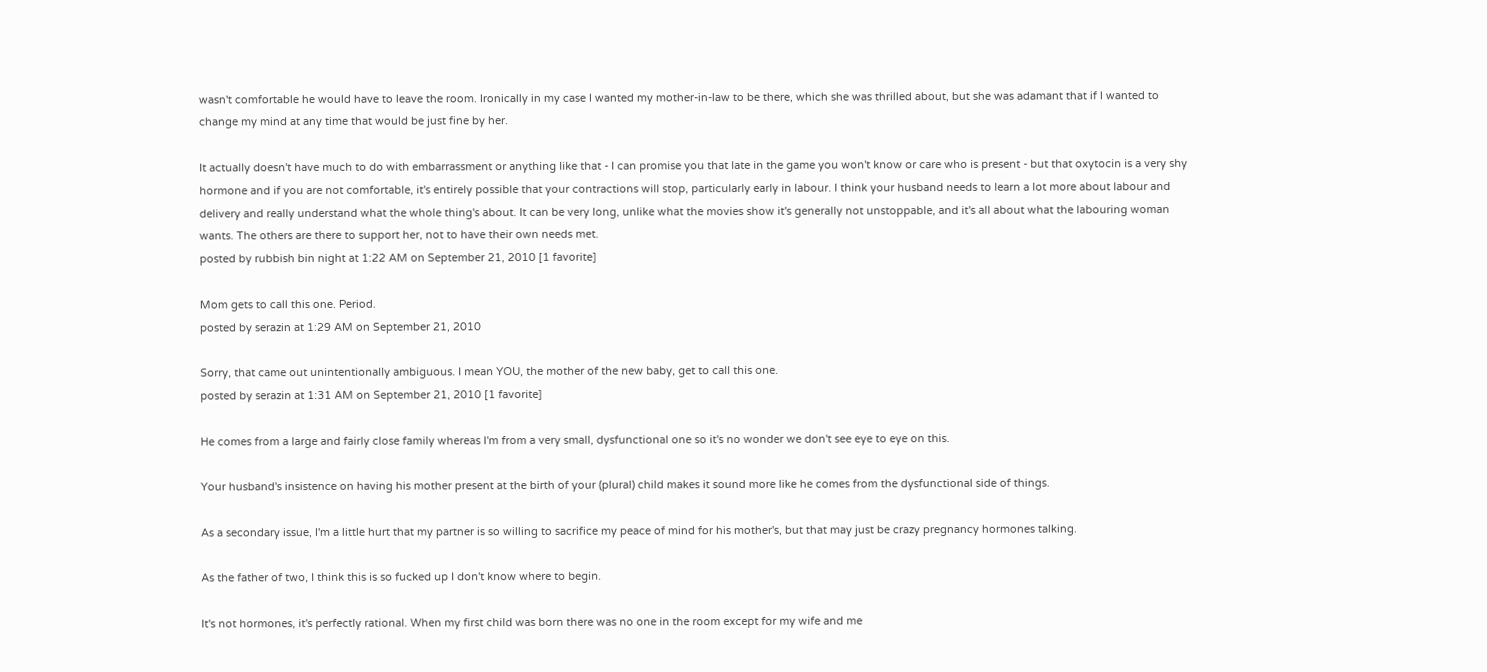wasn't comfortable he would have to leave the room. Ironically in my case I wanted my mother-in-law to be there, which she was thrilled about, but she was adamant that if I wanted to change my mind at any time that would be just fine by her.

It actually doesn't have much to do with embarrassment or anything like that - I can promise you that late in the game you won't know or care who is present - but that oxytocin is a very shy hormone and if you are not comfortable, it's entirely possible that your contractions will stop, particularly early in labour. I think your husband needs to learn a lot more about labour and delivery and really understand what the whole thing's about. It can be very long, unlike what the movies show it's generally not unstoppable, and it's all about what the labouring woman wants. The others are there to support her, not to have their own needs met.
posted by rubbish bin night at 1:22 AM on September 21, 2010 [1 favorite]

Mom gets to call this one. Period.
posted by serazin at 1:29 AM on September 21, 2010

Sorry, that came out unintentionally ambiguous. I mean YOU, the mother of the new baby, get to call this one.
posted by serazin at 1:31 AM on September 21, 2010 [1 favorite]

He comes from a large and fairly close family whereas I'm from a very small, dysfunctional one so it's no wonder we don't see eye to eye on this.

Your husband's insistence on having his mother present at the birth of your (plural) child makes it sound more like he comes from the dysfunctional side of things.

As a secondary issue, I'm a little hurt that my partner is so willing to sacrifice my peace of mind for his mother's, but that may just be crazy pregnancy hormones talking.

As the father of two, I think this is so fucked up I don't know where to begin.

It's not hormones, it's perfectly rational. When my first child was born there was no one in the room except for my wife and me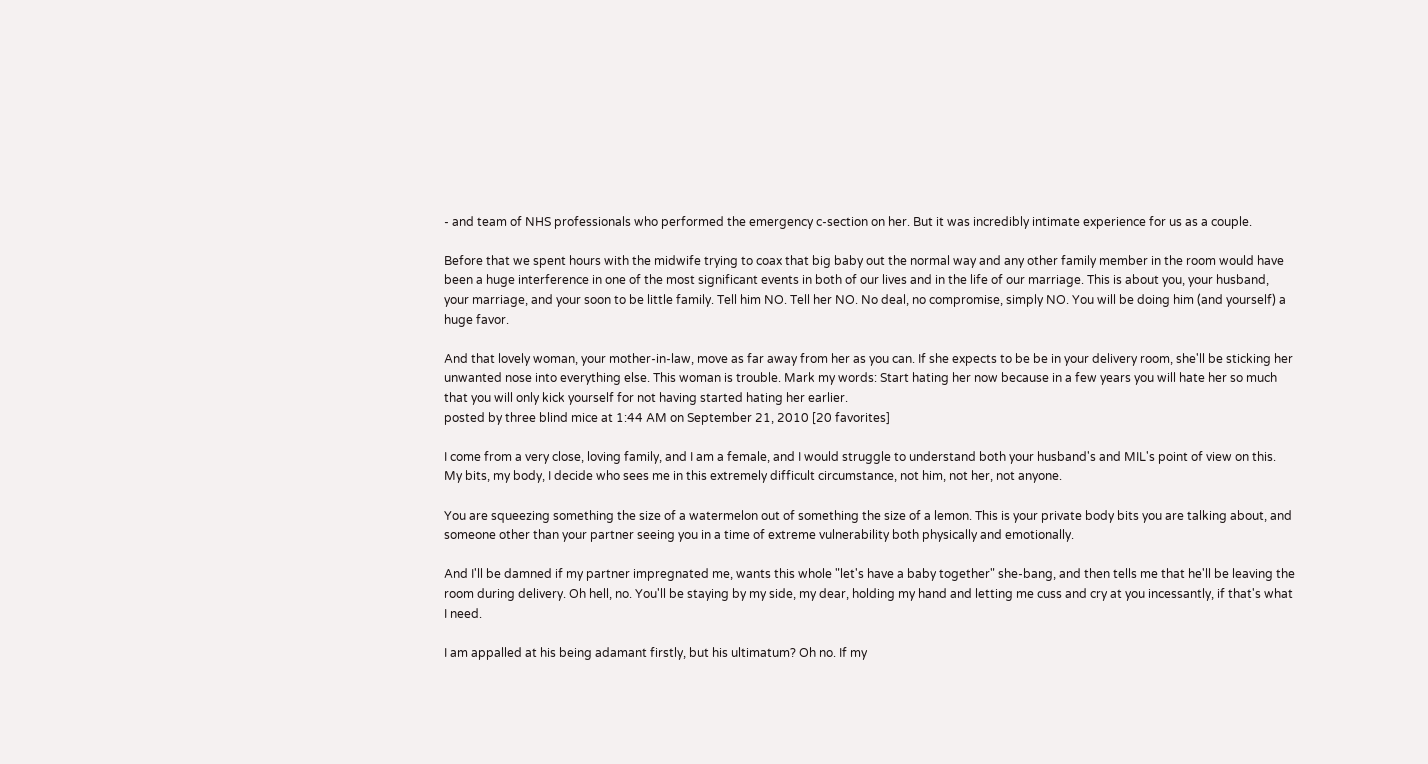- and team of NHS professionals who performed the emergency c-section on her. But it was incredibly intimate experience for us as a couple.

Before that we spent hours with the midwife trying to coax that big baby out the normal way and any other family member in the room would have been a huge interference in one of the most significant events in both of our lives and in the life of our marriage. This is about you, your husband, your marriage, and your soon to be little family. Tell him NO. Tell her NO. No deal, no compromise, simply NO. You will be doing him (and yourself) a huge favor.

And that lovely woman, your mother-in-law, move as far away from her as you can. If she expects to be be in your delivery room, she'll be sticking her unwanted nose into everything else. This woman is trouble. Mark my words: Start hating her now because in a few years you will hate her so much that you will only kick yourself for not having started hating her earlier.
posted by three blind mice at 1:44 AM on September 21, 2010 [20 favorites]

I come from a very close, loving family, and I am a female, and I would struggle to understand both your husband's and MIL's point of view on this. My bits, my body, I decide who sees me in this extremely difficult circumstance, not him, not her, not anyone.

You are squeezing something the size of a watermelon out of something the size of a lemon. This is your private body bits you are talking about, and someone other than your partner seeing you in a time of extreme vulnerability both physically and emotionally.

And I'll be damned if my partner impregnated me, wants this whole "let's have a baby together" she-bang, and then tells me that he'll be leaving the room during delivery. Oh hell, no. You'll be staying by my side, my dear, holding my hand and letting me cuss and cry at you incessantly, if that's what I need.

I am appalled at his being adamant firstly, but his ultimatum? Oh no. If my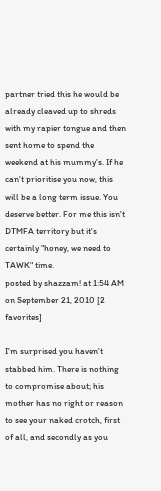partner tried this he would be already cleaved up to shreds with my rapier tongue and then sent home to spend the weekend at his mummy's. If he can't prioritise you now, this will be a long term issue. You deserve better. For me this isn't DTMFA territory but it's certainly "honey, we need to TAWK" time.
posted by shazzam! at 1:54 AM on September 21, 2010 [2 favorites]

I'm surprised you haven't stabbed him. There is nothing to compromise about; his mother has no right or reason to see your naked crotch, first of all, and secondly as you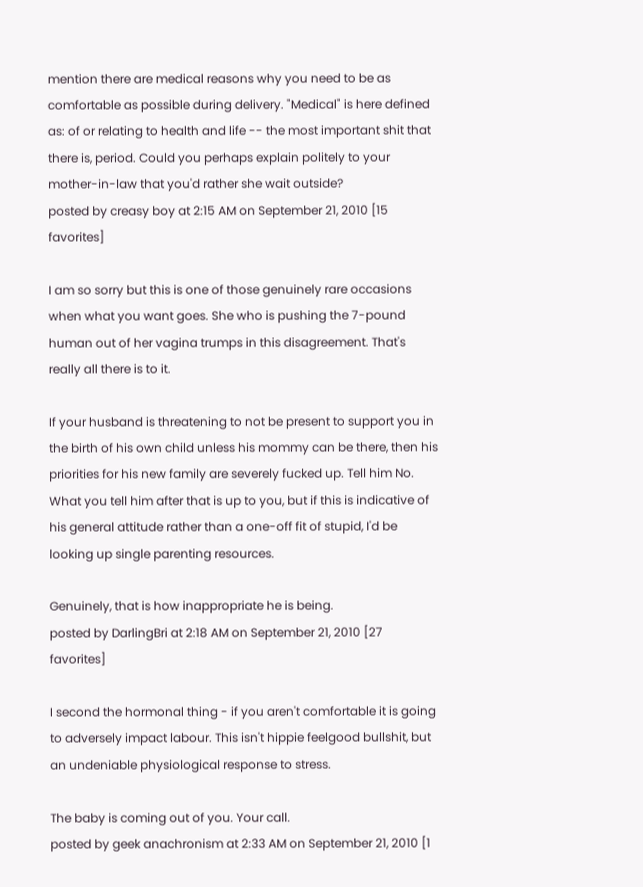mention there are medical reasons why you need to be as comfortable as possible during delivery. "Medical" is here defined as: of or relating to health and life -- the most important shit that there is, period. Could you perhaps explain politely to your mother-in-law that you'd rather she wait outside?
posted by creasy boy at 2:15 AM on September 21, 2010 [15 favorites]

I am so sorry but this is one of those genuinely rare occasions when what you want goes. She who is pushing the 7-pound human out of her vagina trumps in this disagreement. That's really all there is to it.

If your husband is threatening to not be present to support you in the birth of his own child unless his mommy can be there, then his priorities for his new family are severely fucked up. Tell him No. What you tell him after that is up to you, but if this is indicative of his general attitude rather than a one-off fit of stupid, I'd be looking up single parenting resources.

Genuinely, that is how inappropriate he is being.
posted by DarlingBri at 2:18 AM on September 21, 2010 [27 favorites]

I second the hormonal thing - if you aren't comfortable it is going to adversely impact labour. This isn't hippie feelgood bullshit, but an undeniable physiological response to stress.

The baby is coming out of you. Your call.
posted by geek anachronism at 2:33 AM on September 21, 2010 [1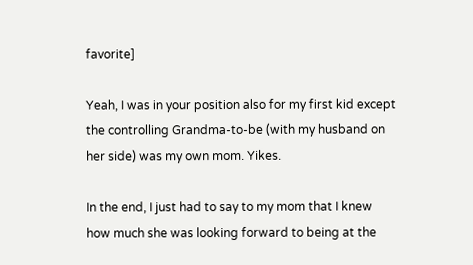favorite]

Yeah, I was in your position also for my first kid except the controlling Grandma-to-be (with my husband on her side) was my own mom. Yikes.

In the end, I just had to say to my mom that I knew how much she was looking forward to being at the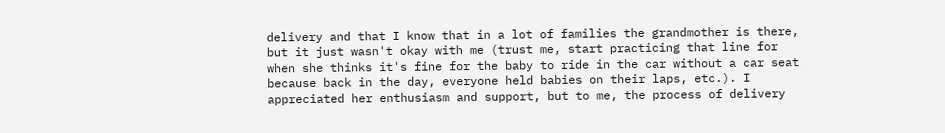delivery and that I know that in a lot of families the grandmother is there, but it just wasn't okay with me (trust me, start practicing that line for when she thinks it's fine for the baby to ride in the car without a car seat because back in the day, everyone held babies on their laps, etc.). I appreciated her enthusiasm and support, but to me, the process of delivery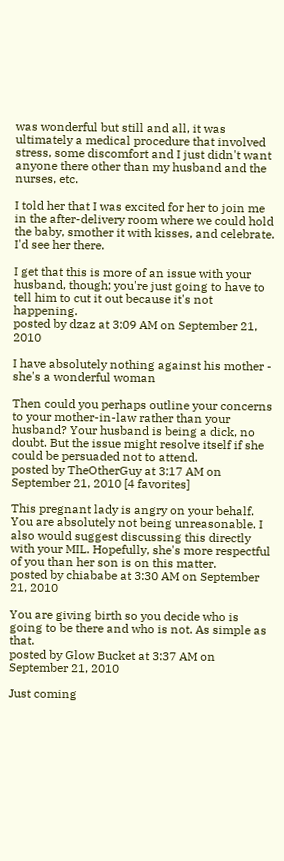was wonderful but still and all, it was ultimately a medical procedure that involved stress, some discomfort and I just didn't want anyone there other than my husband and the nurses, etc.

I told her that I was excited for her to join me in the after-delivery room where we could hold the baby, smother it with kisses, and celebrate. I'd see her there.

I get that this is more of an issue with your husband, though; you're just going to have to tell him to cut it out because it's not happening.
posted by dzaz at 3:09 AM on September 21, 2010

I have absolutely nothing against his mother - she's a wonderful woman

Then could you perhaps outline your concerns to your mother-in-law rather than your husband? Your husband is being a dick, no doubt. But the issue might resolve itself if she could be persuaded not to attend.
posted by TheOtherGuy at 3:17 AM on September 21, 2010 [4 favorites]

This pregnant lady is angry on your behalf. You are absolutely not being unreasonable. I also would suggest discussing this directly with your MIL. Hopefully, she's more respectful of you than her son is on this matter.
posted by chiababe at 3:30 AM on September 21, 2010

You are giving birth so you decide who is going to be there and who is not. As simple as that.
posted by Glow Bucket at 3:37 AM on September 21, 2010

Just coming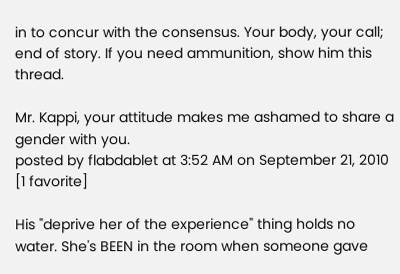in to concur with the consensus. Your body, your call; end of story. If you need ammunition, show him this thread.

Mr. Kappi, your attitude makes me ashamed to share a gender with you.
posted by flabdablet at 3:52 AM on September 21, 2010 [1 favorite]

His "deprive her of the experience" thing holds no water. She's BEEN in the room when someone gave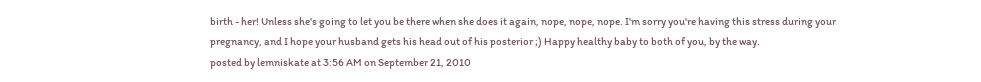birth - her! Unless she's going to let you be there when she does it again, nope, nope, nope. I'm sorry you're having this stress during your pregnancy, and I hope your husband gets his head out of his posterior ;) Happy healthy baby to both of you, by the way.
posted by lemniskate at 3:56 AM on September 21, 2010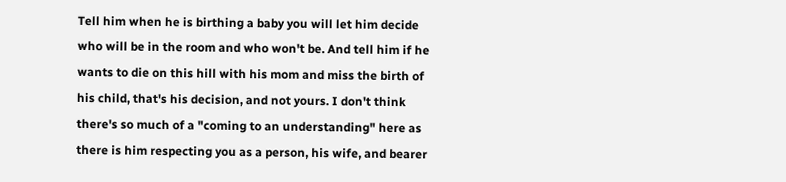Tell him when he is birthing a baby you will let him decide who will be in the room and who won't be. And tell him if he wants to die on this hill with his mom and miss the birth of his child, that's his decision, and not yours. I don't think there's so much of a "coming to an understanding" here as there is him respecting you as a person, his wife, and bearer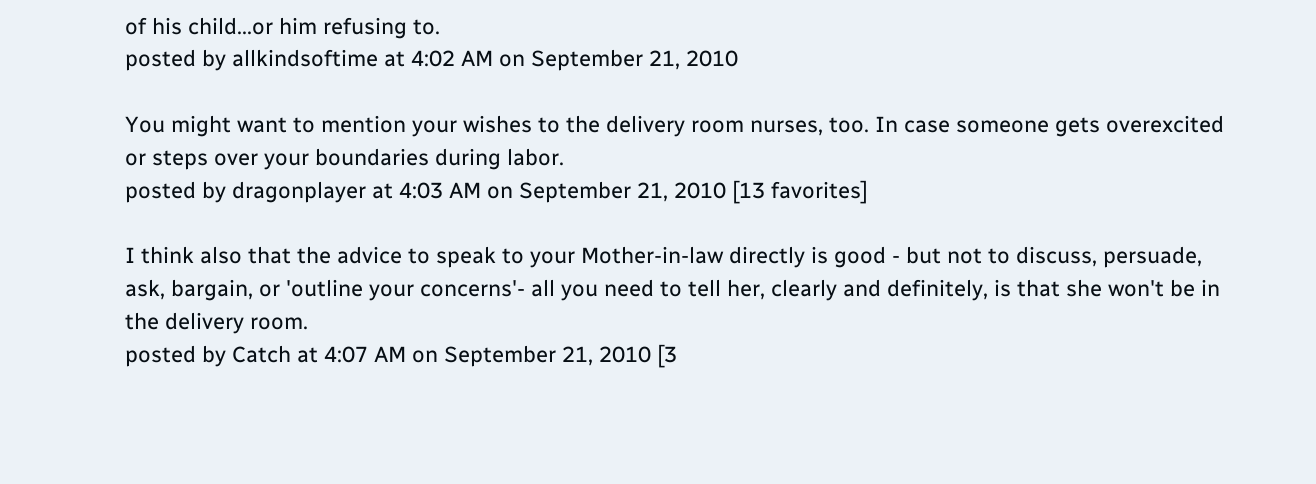of his child...or him refusing to.
posted by allkindsoftime at 4:02 AM on September 21, 2010

You might want to mention your wishes to the delivery room nurses, too. In case someone gets overexcited or steps over your boundaries during labor.
posted by dragonplayer at 4:03 AM on September 21, 2010 [13 favorites]

I think also that the advice to speak to your Mother-in-law directly is good - but not to discuss, persuade, ask, bargain, or 'outline your concerns'- all you need to tell her, clearly and definitely, is that she won't be in the delivery room.
posted by Catch at 4:07 AM on September 21, 2010 [3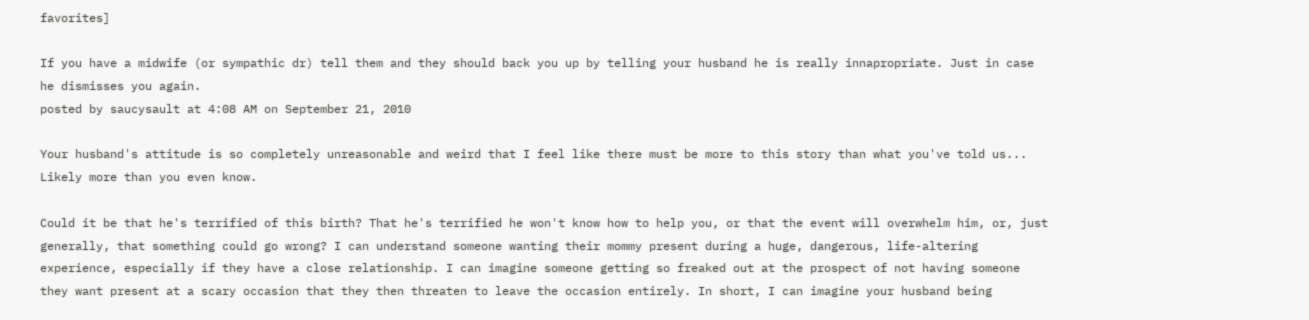favorites]

If you have a midwife (or sympathic dr) tell them and they should back you up by telling your husband he is really innapropriate. Just in case he dismisses you again.
posted by saucysault at 4:08 AM on September 21, 2010

Your husband's attitude is so completely unreasonable and weird that I feel like there must be more to this story than what you've told us... Likely more than you even know.

Could it be that he's terrified of this birth? That he's terrified he won't know how to help you, or that the event will overwhelm him, or, just generally, that something could go wrong? I can understand someone wanting their mommy present during a huge, dangerous, life-altering experience, especially if they have a close relationship. I can imagine someone getting so freaked out at the prospect of not having someone they want present at a scary occasion that they then threaten to leave the occasion entirely. In short, I can imagine your husband being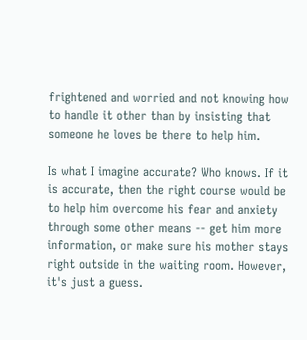frightened and worried and not knowing how to handle it other than by insisting that someone he loves be there to help him.

Is what I imagine accurate? Who knows. If it is accurate, then the right course would be to help him overcome his fear and anxiety through some other means -- get him more information, or make sure his mother stays right outside in the waiting room. However, it's just a guess.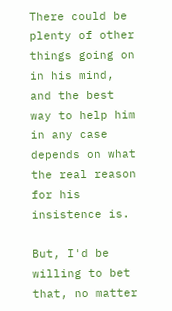There could be plenty of other things going on in his mind, and the best way to help him in any case depends on what the real reason for his insistence is.

But, I'd be willing to bet that, no matter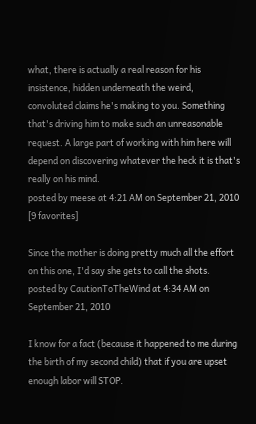what, there is actually a real reason for his insistence, hidden underneath the weird, convoluted claims he's making to you. Something that's driving him to make such an unreasonable request. A large part of working with him here will depend on discovering whatever the heck it is that's really on his mind.
posted by meese at 4:21 AM on September 21, 2010 [9 favorites]

Since the mother is doing pretty much all the effort on this one, I'd say she gets to call the shots.
posted by CautionToTheWind at 4:34 AM on September 21, 2010

I know for a fact (because it happened to me during the birth of my second child) that if you are upset enough labor will STOP.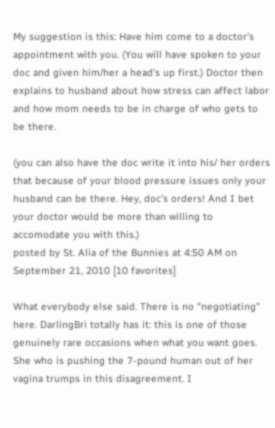My suggestion is this: Have him come to a doctor's appointment with you. (You will have spoken to your doc and given him/her a head's up first.) Doctor then explains to husband about how stress can affect labor and how mom needs to be in charge of who gets to be there.

(you can also have the doc write it into his/ her orders that because of your blood pressure issues only your husband can be there. Hey, doc's orders! And I bet your doctor would be more than willing to accomodate you with this.)
posted by St. Alia of the Bunnies at 4:50 AM on September 21, 2010 [10 favorites]

What everybody else said. There is no "negotiating" here. DarlingBri totally has it: this is one of those genuinely rare occasions when what you want goes. She who is pushing the 7-pound human out of her vagina trumps in this disagreement. I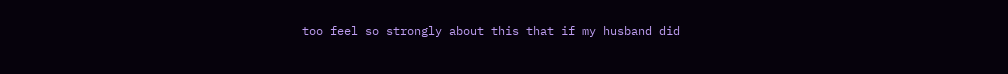too feel so strongly about this that if my husband did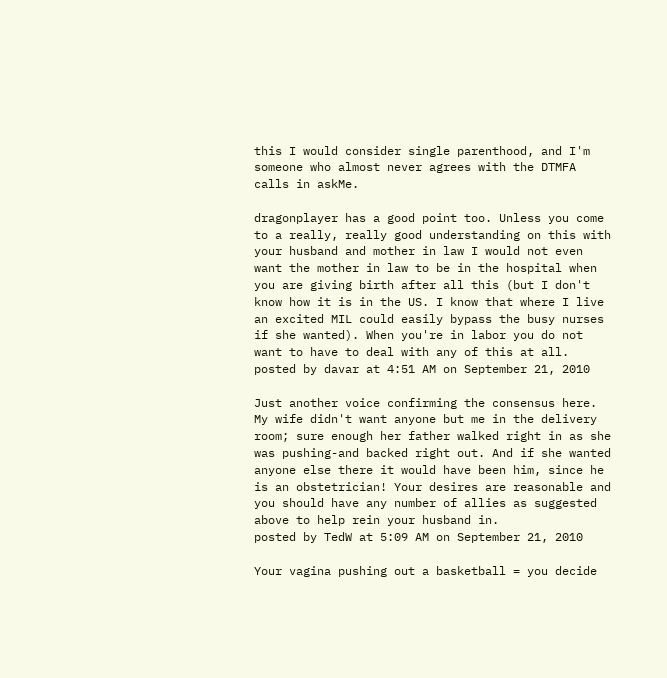this I would consider single parenthood, and I'm someone who almost never agrees with the DTMFA calls in askMe.

dragonplayer has a good point too. Unless you come to a really, really good understanding on this with your husband and mother in law I would not even want the mother in law to be in the hospital when you are giving birth after all this (but I don't know how it is in the US. I know that where I live an excited MIL could easily bypass the busy nurses if she wanted). When you're in labor you do not want to have to deal with any of this at all.
posted by davar at 4:51 AM on September 21, 2010

Just another voice confirming the consensus here. My wife didn't want anyone but me in the delivery room; sure enough her father walked right in as she was pushing-and backed right out. And if she wanted anyone else there it would have been him, since he is an obstetrician! Your desires are reasonable and you should have any number of allies as suggested above to help rein your husband in.
posted by TedW at 5:09 AM on September 21, 2010

Your vagina pushing out a basketball = you decide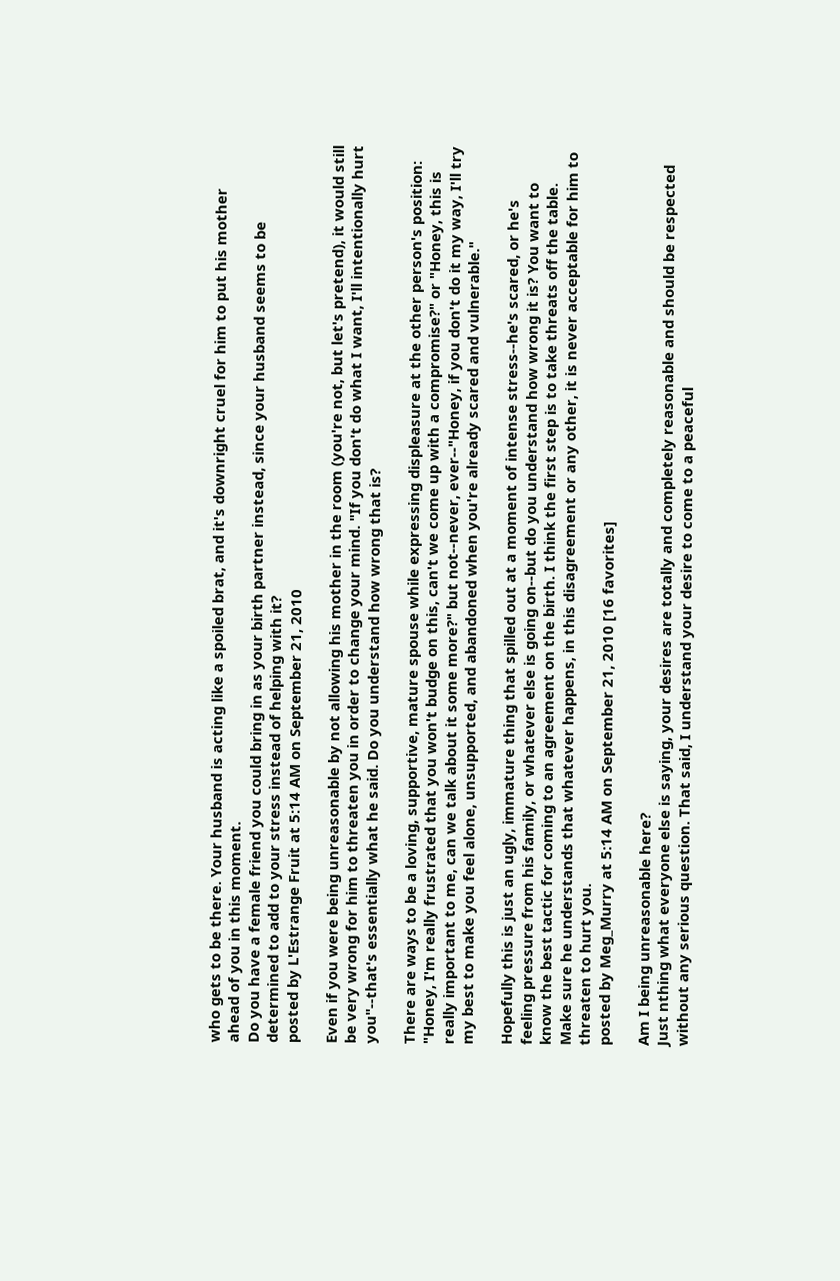who gets to be there. Your husband is acting like a spoiled brat, and it's downright cruel for him to put his mother ahead of you in this moment.
Do you have a female friend you could bring in as your birth partner instead, since your husband seems to be determined to add to your stress instead of helping with it?
posted by L'Estrange Fruit at 5:14 AM on September 21, 2010

Even if you were being unreasonable by not allowing his mother in the room (you're not, but let's pretend), it would still be very wrong for him to threaten you in order to change your mind. "If you don't do what I want, I'll intentionally hurt you"--that's essentially what he said. Do you understand how wrong that is?

There are ways to be a loving, supportive, mature spouse while expressing displeasure at the other person's position: "Honey, I'm really frustrated that you won't budge on this, can't we come up with a compromise?" or "Honey, this is really important to me, can we talk about it some more?" but not--never, ever--"Honey, if you don't do it my way, I'll try my best to make you feel alone, unsupported, and abandoned when you're already scared and vulnerable."

Hopefully this is just an ugly, immature thing that spilled out at a moment of intense stress--he's scared, or he's feeling pressure from his family, or whatever else is going on--but do you understand how wrong it is? You want to know the best tactic for coming to an agreement on the birth. I think the first step is to take threats off the table. Make sure he understands that whatever happens, in this disagreement or any other, it is never acceptable for him to threaten to hurt you.
posted by Meg_Murry at 5:14 AM on September 21, 2010 [16 favorites]

Am I being unreasonable here?
Just nthing what everyone else is saying, your desires are totally and completely reasonable and should be respected without any serious question. That said, I understand your desire to come to a peaceful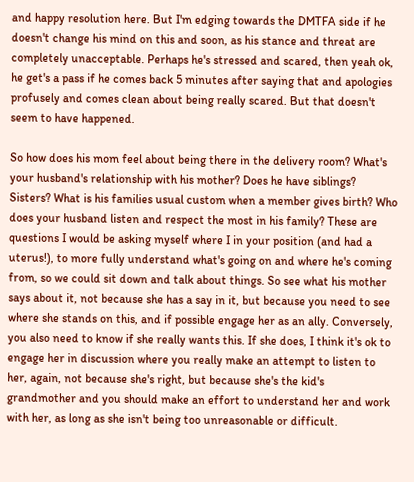and happy resolution here. But I'm edging towards the DMTFA side if he doesn't change his mind on this and soon, as his stance and threat are completely unacceptable. Perhaps he's stressed and scared, then yeah ok, he get's a pass if he comes back 5 minutes after saying that and apologies profusely and comes clean about being really scared. But that doesn't seem to have happened.

So how does his mom feel about being there in the delivery room? What's your husband's relationship with his mother? Does he have siblings? Sisters? What is his families usual custom when a member gives birth? Who does your husband listen and respect the most in his family? These are questions I would be asking myself where I in your position (and had a uterus!), to more fully understand what's going on and where he's coming from, so we could sit down and talk about things. So see what his mother says about it, not because she has a say in it, but because you need to see where she stands on this, and if possible engage her as an ally. Conversely, you also need to know if she really wants this. If she does, I think it's ok to engage her in discussion where you really make an attempt to listen to her, again, not because she's right, but because she's the kid's grandmother and you should make an effort to understand her and work with her, as long as she isn't being too unreasonable or difficult.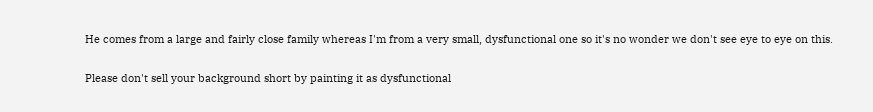He comes from a large and fairly close family whereas I'm from a very small, dysfunctional one so it's no wonder we don't see eye to eye on this.

Please don't sell your background short by painting it as dysfunctional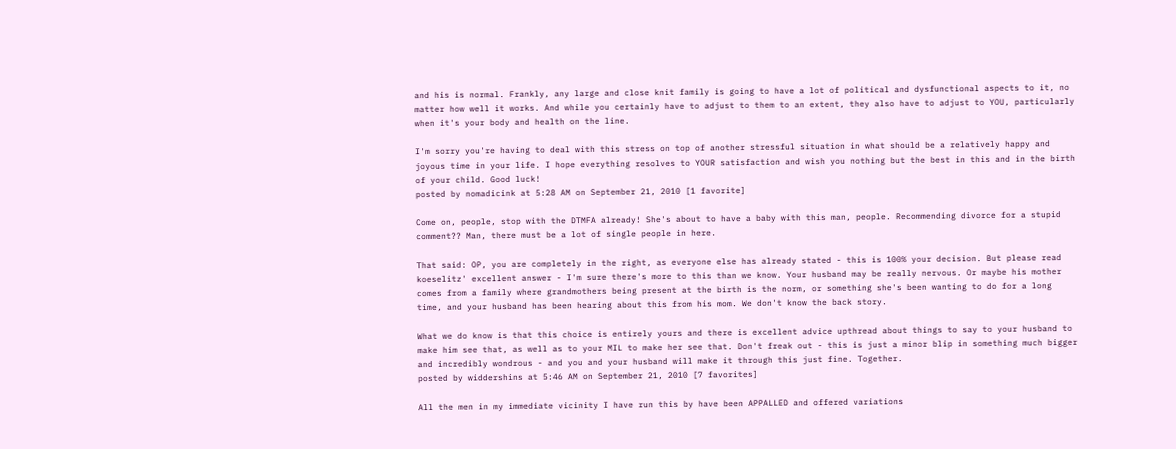and his is normal. Frankly, any large and close knit family is going to have a lot of political and dysfunctional aspects to it, no matter how well it works. And while you certainly have to adjust to them to an extent, they also have to adjust to YOU, particularly when it's your body and health on the line.

I'm sorry you're having to deal with this stress on top of another stressful situation in what should be a relatively happy and joyous time in your life. I hope everything resolves to YOUR satisfaction and wish you nothing but the best in this and in the birth of your child. Good luck!
posted by nomadicink at 5:28 AM on September 21, 2010 [1 favorite]

Come on, people, stop with the DTMFA already! She's about to have a baby with this man, people. Recommending divorce for a stupid comment?? Man, there must be a lot of single people in here.

That said: OP, you are completely in the right, as everyone else has already stated - this is 100% your decision. But please read koeselitz' excellent answer - I'm sure there's more to this than we know. Your husband may be really nervous. Or maybe his mother comes from a family where grandmothers being present at the birth is the norm, or something she's been wanting to do for a long time, and your husband has been hearing about this from his mom. We don't know the back story.

What we do know is that this choice is entirely yours and there is excellent advice upthread about things to say to your husband to make him see that, as well as to your MIL to make her see that. Don't freak out - this is just a minor blip in something much bigger and incredibly wondrous - and you and your husband will make it through this just fine. Together.
posted by widdershins at 5:46 AM on September 21, 2010 [7 favorites]

All the men in my immediate vicinity I have run this by have been APPALLED and offered variations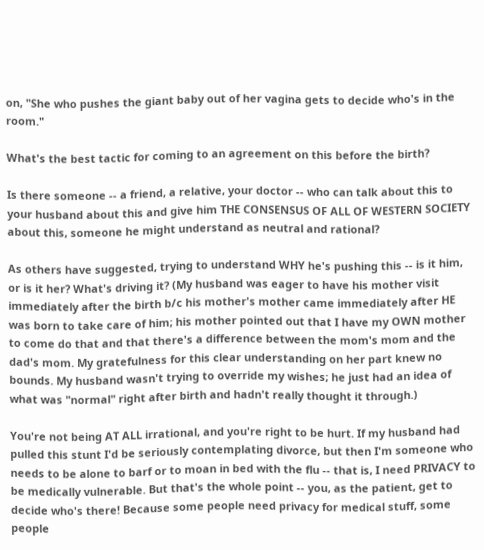on, "She who pushes the giant baby out of her vagina gets to decide who's in the room."

What's the best tactic for coming to an agreement on this before the birth?

Is there someone -- a friend, a relative, your doctor -- who can talk about this to your husband about this and give him THE CONSENSUS OF ALL OF WESTERN SOCIETY about this, someone he might understand as neutral and rational?

As others have suggested, trying to understand WHY he's pushing this -- is it him, or is it her? What's driving it? (My husband was eager to have his mother visit immediately after the birth b/c his mother's mother came immediately after HE was born to take care of him; his mother pointed out that I have my OWN mother to come do that and that there's a difference between the mom's mom and the dad's mom. My gratefulness for this clear understanding on her part knew no bounds. My husband wasn't trying to override my wishes; he just had an idea of what was "normal" right after birth and hadn't really thought it through.)

You're not being AT ALL irrational, and you're right to be hurt. If my husband had pulled this stunt I'd be seriously contemplating divorce, but then I'm someone who needs to be alone to barf or to moan in bed with the flu -- that is, I need PRIVACY to be medically vulnerable. But that's the whole point -- you, as the patient, get to decide who's there! Because some people need privacy for medical stuff, some people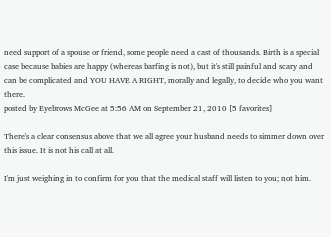need support of a spouse or friend, some people need a cast of thousands. Birth is a special case because babies are happy (whereas barfing is not), but it's still painful and scary and can be complicated and YOU HAVE A RIGHT, morally and legally, to decide who you want there.
posted by Eyebrows McGee at 5:56 AM on September 21, 2010 [5 favorites]

There's a clear consensus above that we all agree your husband needs to simmer down over this issue. It is not his call at all.

I'm just weighing in to confirm for you that the medical staff will listen to you; not him.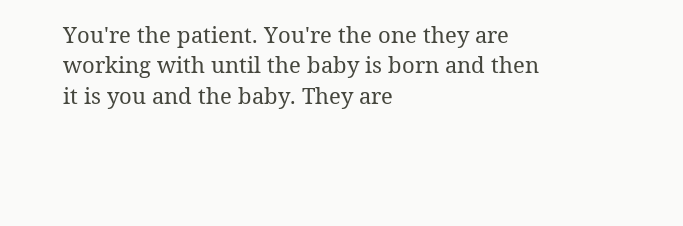You're the patient. You're the one they are working with until the baby is born and then it is you and the baby. They are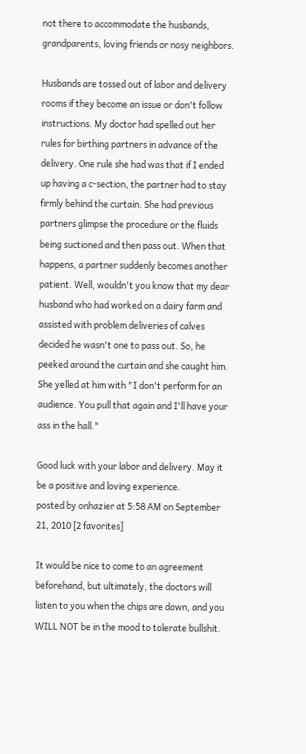not there to accommodate the husbands, grandparents, loving friends or nosy neighbors.

Husbands are tossed out of labor and delivery rooms if they become an issue or don't follow instructions. My doctor had spelled out her rules for birthing partners in advance of the delivery. One rule she had was that if I ended up having a c-section, the partner had to stay firmly behind the curtain. She had previous partners glimpse the procedure or the fluids being suctioned and then pass out. When that happens, a partner suddenly becomes another patient. Well, wouldn't you know that my dear husband who had worked on a dairy farm and assisted with problem deliveries of calves decided he wasn't one to pass out. So, he peeked around the curtain and she caught him. She yelled at him with "I don't perform for an audience. You pull that again and I'll have your ass in the hall."

Good luck with your labor and delivery. May it be a positive and loving experience.
posted by onhazier at 5:58 AM on September 21, 2010 [2 favorites]

It would be nice to come to an agreement beforehand, but ultimately, the doctors will listen to you when the chips are down, and you WILL NOT be in the mood to tolerate bullshit.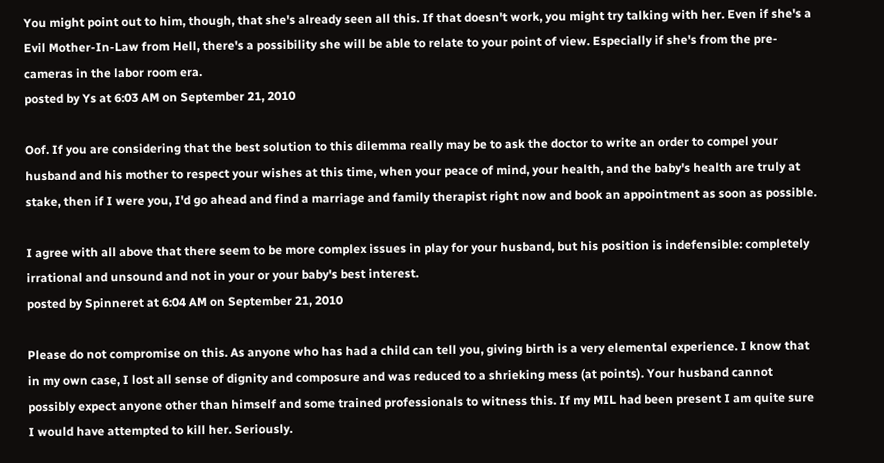You might point out to him, though, that she's already seen all this. If that doesn't work, you might try talking with her. Even if she's a Evil Mother-In-Law from Hell, there's a possibility she will be able to relate to your point of view. Especially if she's from the pre-cameras in the labor room era.
posted by Ys at 6:03 AM on September 21, 2010

Oof. If you are considering that the best solution to this dilemma really may be to ask the doctor to write an order to compel your husband and his mother to respect your wishes at this time, when your peace of mind, your health, and the baby's health are truly at stake, then if I were you, I'd go ahead and find a marriage and family therapist right now and book an appointment as soon as possible.

I agree with all above that there seem to be more complex issues in play for your husband, but his position is indefensible: completely irrational and unsound and not in your or your baby's best interest.
posted by Spinneret at 6:04 AM on September 21, 2010

Please do not compromise on this. As anyone who has had a child can tell you, giving birth is a very elemental experience. I know that in my own case, I lost all sense of dignity and composure and was reduced to a shrieking mess (at points). Your husband cannot possibly expect anyone other than himself and some trained professionals to witness this. If my MIL had been present I am quite sure I would have attempted to kill her. Seriously.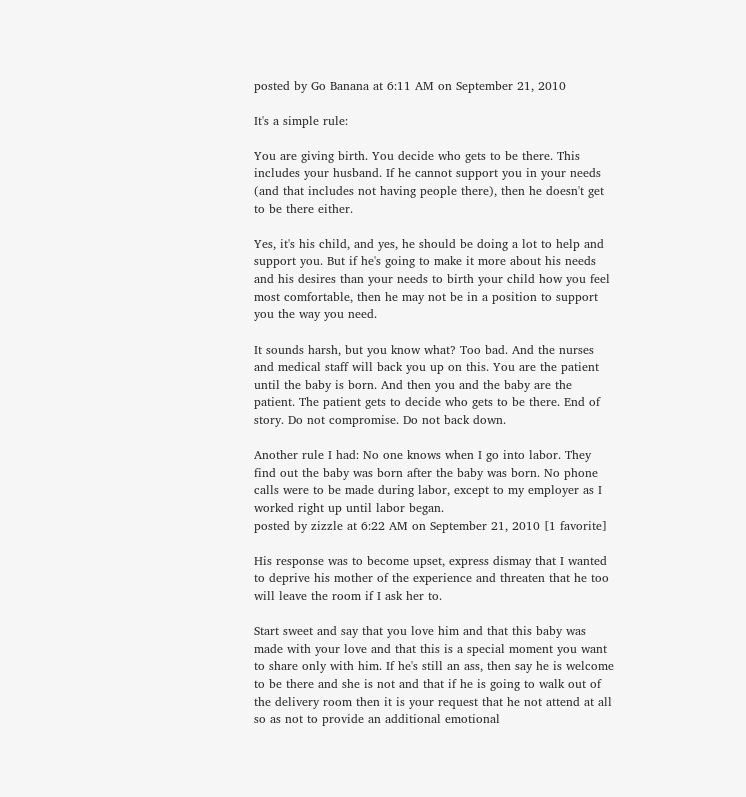posted by Go Banana at 6:11 AM on September 21, 2010

It's a simple rule:

You are giving birth. You decide who gets to be there. This includes your husband. If he cannot support you in your needs (and that includes not having people there), then he doesn't get to be there either.

Yes, it's his child, and yes, he should be doing a lot to help and support you. But if he's going to make it more about his needs and his desires than your needs to birth your child how you feel most comfortable, then he may not be in a position to support you the way you need.

It sounds harsh, but you know what? Too bad. And the nurses and medical staff will back you up on this. You are the patient until the baby is born. And then you and the baby are the patient. The patient gets to decide who gets to be there. End of story. Do not compromise. Do not back down.

Another rule I had: No one knows when I go into labor. They find out the baby was born after the baby was born. No phone calls were to be made during labor, except to my employer as I worked right up until labor began.
posted by zizzle at 6:22 AM on September 21, 2010 [1 favorite]

His response was to become upset, express dismay that I wanted to deprive his mother of the experience and threaten that he too will leave the room if I ask her to.

Start sweet and say that you love him and that this baby was made with your love and that this is a special moment you want to share only with him. If he's still an ass, then say he is welcome to be there and she is not and that if he is going to walk out of the delivery room then it is your request that he not attend at all so as not to provide an additional emotional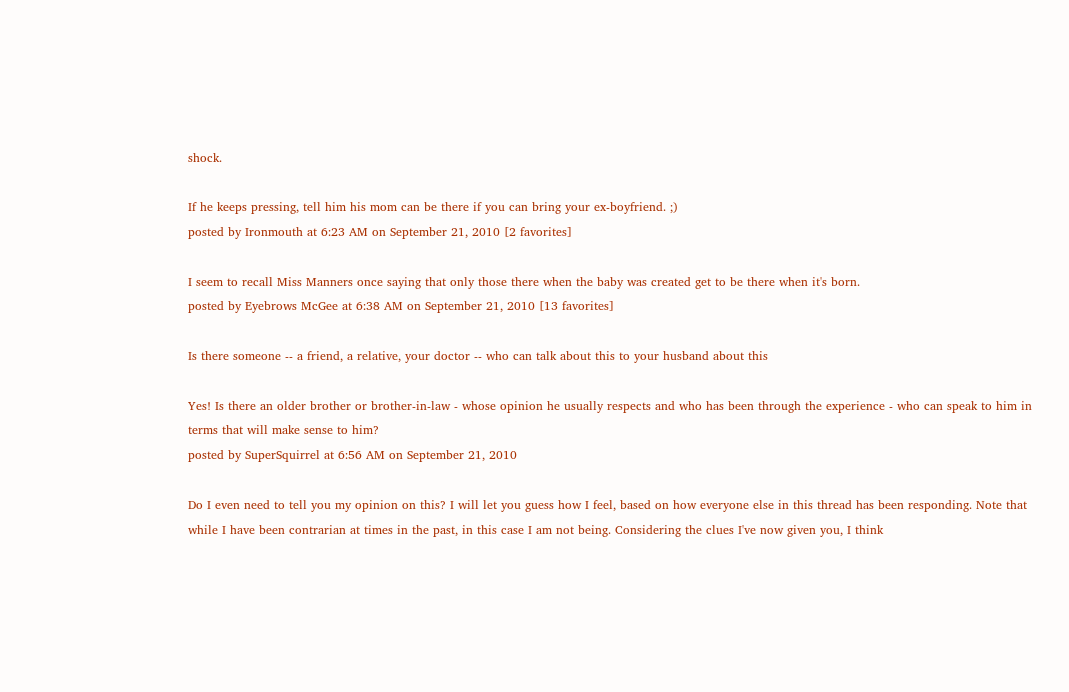shock.

If he keeps pressing, tell him his mom can be there if you can bring your ex-boyfriend. ;)
posted by Ironmouth at 6:23 AM on September 21, 2010 [2 favorites]

I seem to recall Miss Manners once saying that only those there when the baby was created get to be there when it's born.
posted by Eyebrows McGee at 6:38 AM on September 21, 2010 [13 favorites]

Is there someone -- a friend, a relative, your doctor -- who can talk about this to your husband about this

Yes! Is there an older brother or brother-in-law - whose opinion he usually respects and who has been through the experience - who can speak to him in terms that will make sense to him?
posted by SuperSquirrel at 6:56 AM on September 21, 2010

Do I even need to tell you my opinion on this? I will let you guess how I feel, based on how everyone else in this thread has been responding. Note that while I have been contrarian at times in the past, in this case I am not being. Considering the clues I've now given you, I think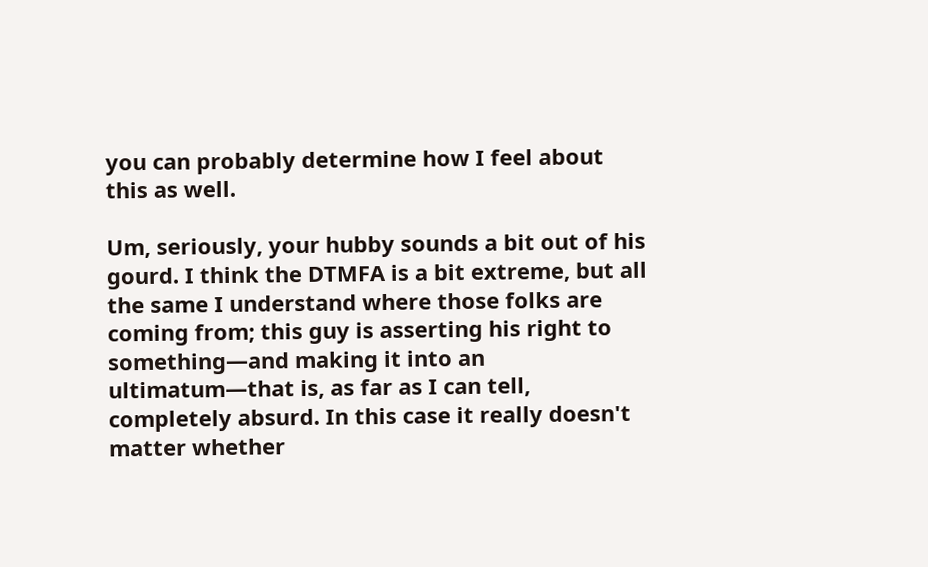you can probably determine how I feel about this as well.

Um, seriously, your hubby sounds a bit out of his gourd. I think the DTMFA is a bit extreme, but all the same I understand where those folks are coming from; this guy is asserting his right to something—and making it into an ultimatum—that is, as far as I can tell, completely absurd. In this case it really doesn't matter whether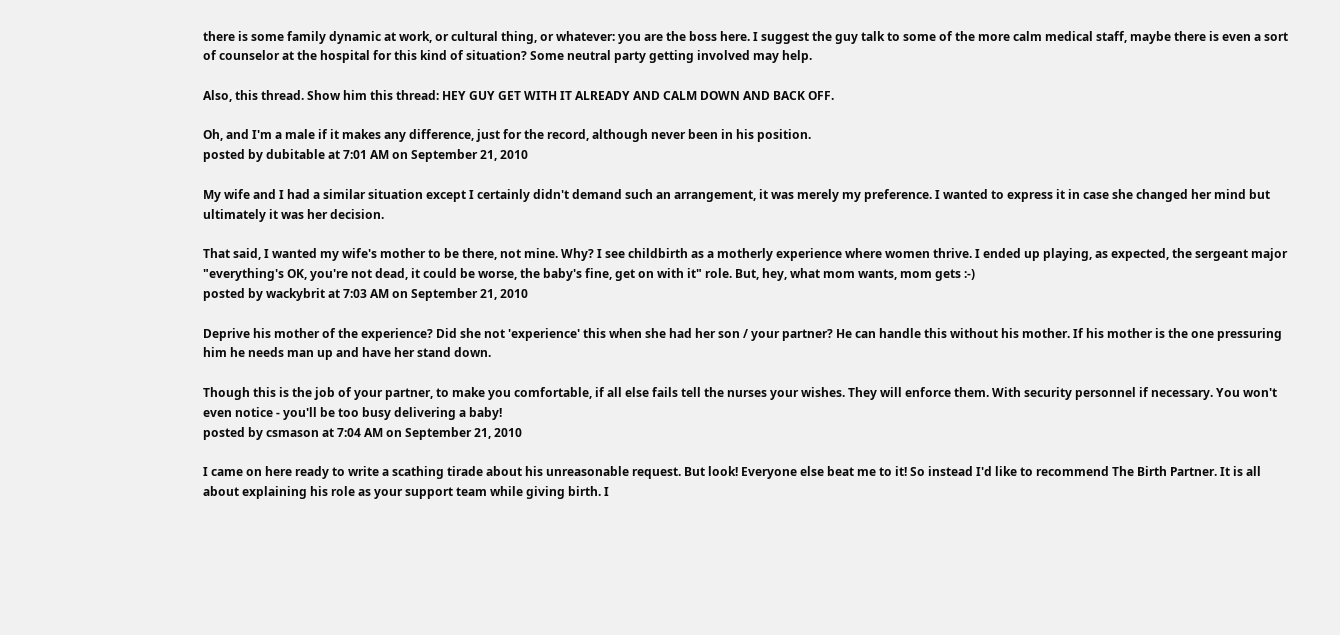there is some family dynamic at work, or cultural thing, or whatever: you are the boss here. I suggest the guy talk to some of the more calm medical staff, maybe there is even a sort of counselor at the hospital for this kind of situation? Some neutral party getting involved may help.

Also, this thread. Show him this thread: HEY GUY GET WITH IT ALREADY AND CALM DOWN AND BACK OFF.

Oh, and I'm a male if it makes any difference, just for the record, although never been in his position.
posted by dubitable at 7:01 AM on September 21, 2010

My wife and I had a similar situation except I certainly didn't demand such an arrangement, it was merely my preference. I wanted to express it in case she changed her mind but ultimately it was her decision.

That said, I wanted my wife's mother to be there, not mine. Why? I see childbirth as a motherly experience where women thrive. I ended up playing, as expected, the sergeant major "everything's OK, you're not dead, it could be worse, the baby's fine, get on with it" role. But, hey, what mom wants, mom gets :-)
posted by wackybrit at 7:03 AM on September 21, 2010

Deprive his mother of the experience? Did she not 'experience' this when she had her son / your partner? He can handle this without his mother. If his mother is the one pressuring him he needs man up and have her stand down.

Though this is the job of your partner, to make you comfortable, if all else fails tell the nurses your wishes. They will enforce them. With security personnel if necessary. You won't even notice - you'll be too busy delivering a baby!
posted by csmason at 7:04 AM on September 21, 2010

I came on here ready to write a scathing tirade about his unreasonable request. But look! Everyone else beat me to it! So instead I'd like to recommend The Birth Partner. It is all about explaining his role as your support team while giving birth. I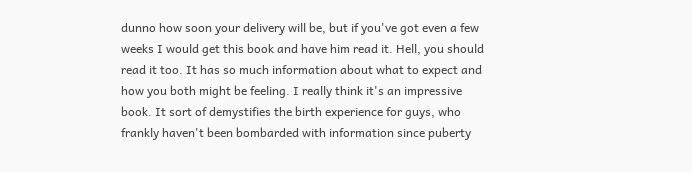dunno how soon your delivery will be, but if you've got even a few weeks I would get this book and have him read it. Hell, you should read it too. It has so much information about what to expect and how you both might be feeling. I really think it's an impressive book. It sort of demystifies the birth experience for guys, who frankly haven't been bombarded with information since puberty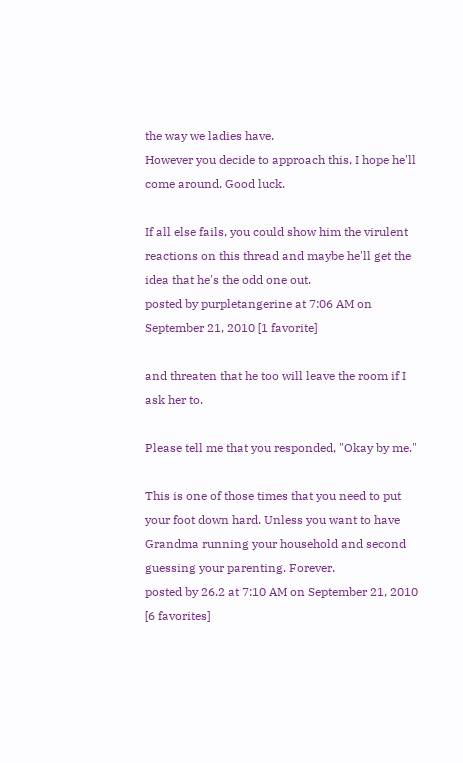the way we ladies have.
However you decide to approach this, I hope he'll come around. Good luck.

If all else fails, you could show him the virulent reactions on this thread and maybe he'll get the idea that he's the odd one out.
posted by purpletangerine at 7:06 AM on September 21, 2010 [1 favorite]

and threaten that he too will leave the room if I ask her to.

Please tell me that you responded, "Okay by me."

This is one of those times that you need to put your foot down hard. Unless you want to have Grandma running your household and second guessing your parenting. Forever.
posted by 26.2 at 7:10 AM on September 21, 2010 [6 favorites]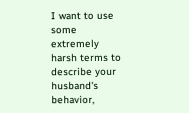I want to use some extremely harsh terms to describe your husband's behavior,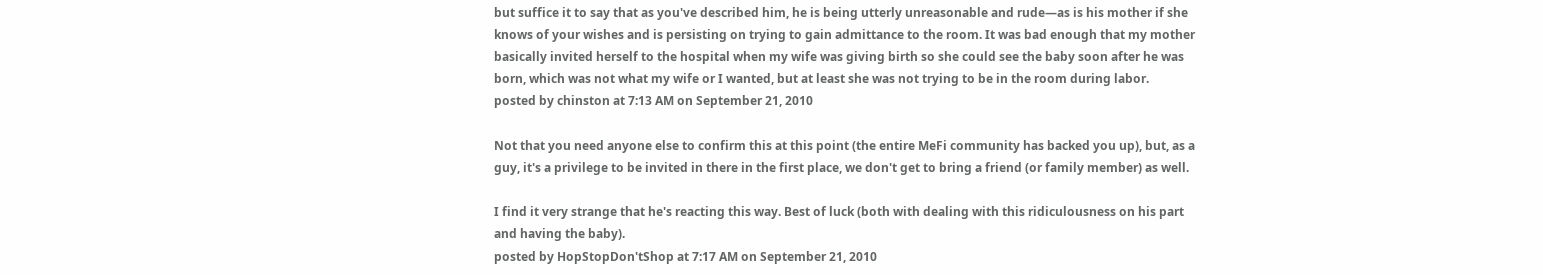but suffice it to say that as you've described him, he is being utterly unreasonable and rude—as is his mother if she knows of your wishes and is persisting on trying to gain admittance to the room. It was bad enough that my mother basically invited herself to the hospital when my wife was giving birth so she could see the baby soon after he was born, which was not what my wife or I wanted, but at least she was not trying to be in the room during labor.
posted by chinston at 7:13 AM on September 21, 2010

Not that you need anyone else to confirm this at this point (the entire MeFi community has backed you up), but, as a guy, it's a privilege to be invited in there in the first place, we don't get to bring a friend (or family member) as well.

I find it very strange that he's reacting this way. Best of luck (both with dealing with this ridiculousness on his part and having the baby).
posted by HopStopDon'tShop at 7:17 AM on September 21, 2010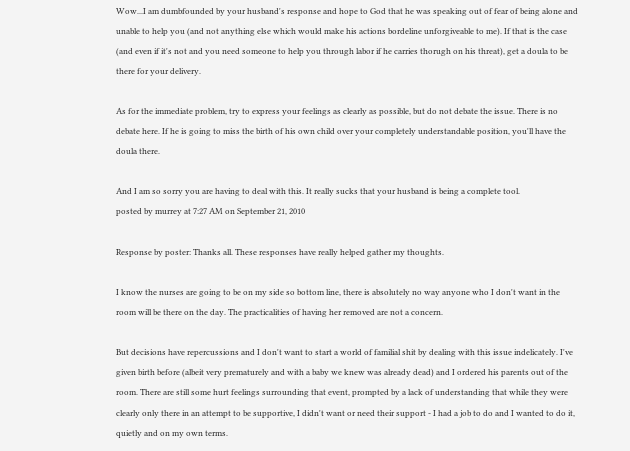Wow...I am dumbfounded by your husband's response and hope to God that he was speaking out of fear of being alone and unable to help you (and not anything else which would make his actions bordeline unforgiveable to me). If that is the case (and even if it's not and you need someone to help you through labor if he carries thorugh on his threat), get a doula to be there for your delivery.

As for the immediate problem, try to express your feelings as clearly as possible, but do not debate the issue. There is no debate here. If he is going to miss the birth of his own child over your completely understandable position, you'll have the doula there.

And I am so sorry you are having to deal with this. It really sucks that your husband is being a complete tool.
posted by murrey at 7:27 AM on September 21, 2010

Response by poster: Thanks all. These responses have really helped gather my thoughts.

I know the nurses are going to be on my side so bottom line, there is absolutely no way anyone who I don't want in the room will be there on the day. The practicalities of having her removed are not a concern.

But decisions have repercussions and I don't want to start a world of familial shit by dealing with this issue indelicately. I've given birth before (albeit very prematurely and with a baby we knew was already dead) and I ordered his parents out of the room. There are still some hurt feelings surrounding that event, prompted by a lack of understanding that while they were clearly only there in an attempt to be supportive, I didn't want or need their support - I had a job to do and I wanted to do it, quietly and on my own terms.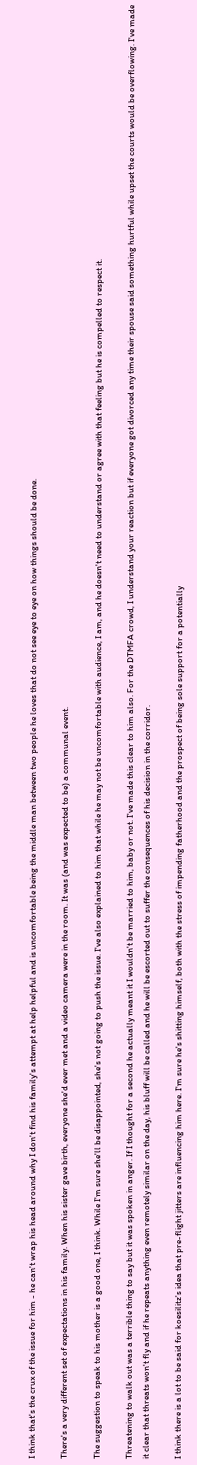I think that's the crux of the issue for him - he can't wrap his head around why I don't find his family's attempt at help helpful and is uncomfortable being the middle man between two people he loves that do not see eye to eye on how things should be done.

There's a very different set of expectations in his family. When his sister gave birth, everyone she'd ever met and a video camera were in the room. It was (and was expected to be) a communal event.

The suggestion to speak to his mother is a good one, I think. While I'm sure she'll be disappointed, she's not going to push the issue. I've also explained to him that while he may not be uncomfortable with audience, I am, and he doesn't need to understand or agree with that feeling but he is compelled to respect it.

Threatening to walk out was a terrible thing to say but it was spoken in anger. If I thought for a second he actually meant it I wouldn't be married to him, baby or not. I've made this clear to him also. For the DTMFA crowd, I understand your reaction but if everyone got divorced any time their spouse said something hurtful while upset the courts would be overflowing. I've made it clear that threats won't fly and if he repeats anything even remotely similar on the day, his bluff will be called and he will be escorted out to suffer the consequences of his decision in the corridor.

I think there is a lot to be said for koesilitz's idea that pre-flight jitters are influencing him here. I'm sure he's shitting himself, both with the stress of impending fatherhood and the prospect of being sole support for a potentially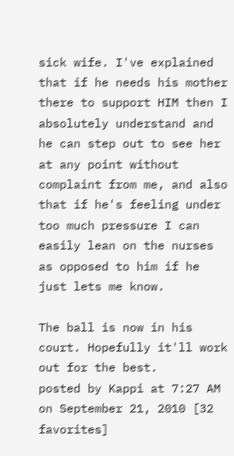sick wife. I've explained that if he needs his mother there to support HIM then I absolutely understand and he can step out to see her at any point without complaint from me, and also that if he's feeling under too much pressure I can easily lean on the nurses as opposed to him if he just lets me know.

The ball is now in his court. Hopefully it'll work out for the best.
posted by Kappi at 7:27 AM on September 21, 2010 [32 favorites]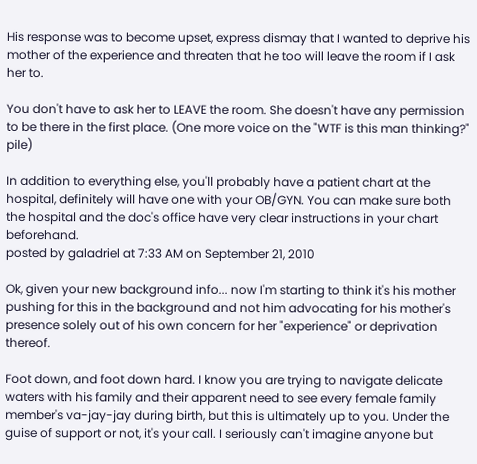His response was to become upset, express dismay that I wanted to deprive his mother of the experience and threaten that he too will leave the room if I ask her to.

You don't have to ask her to LEAVE the room. She doesn't have any permission to be there in the first place. (One more voice on the "WTF is this man thinking?" pile)

In addition to everything else, you'll probably have a patient chart at the hospital, definitely will have one with your OB/GYN. You can make sure both the hospital and the doc's office have very clear instructions in your chart beforehand.
posted by galadriel at 7:33 AM on September 21, 2010

Ok, given your new background info... now I'm starting to think it's his mother pushing for this in the background and not him advocating for his mother's presence solely out of his own concern for her "experience" or deprivation thereof.

Foot down, and foot down hard. I know you are trying to navigate delicate waters with his family and their apparent need to see every female family member's va-jay-jay during birth, but this is ultimately up to you. Under the guise of support or not, it's your call. I seriously can't imagine anyone but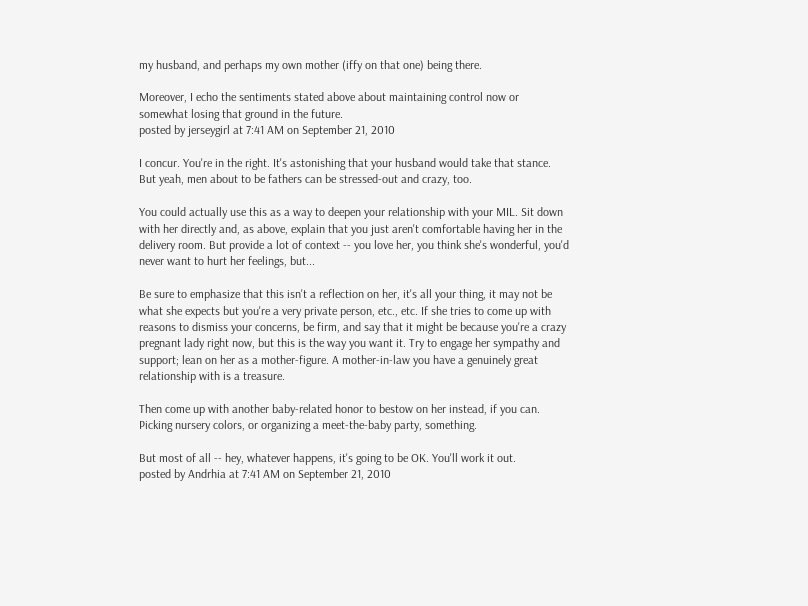my husband, and perhaps my own mother (iffy on that one) being there.

Moreover, I echo the sentiments stated above about maintaining control now or somewhat losing that ground in the future.
posted by jerseygirl at 7:41 AM on September 21, 2010

I concur. You're in the right. It's astonishing that your husband would take that stance. But yeah, men about to be fathers can be stressed-out and crazy, too.

You could actually use this as a way to deepen your relationship with your MIL. Sit down with her directly and, as above, explain that you just aren't comfortable having her in the delivery room. But provide a lot of context -- you love her, you think she's wonderful, you'd never want to hurt her feelings, but...

Be sure to emphasize that this isn't a reflection on her, it's all your thing, it may not be what she expects but you're a very private person, etc., etc. If she tries to come up with reasons to dismiss your concerns, be firm, and say that it might be because you're a crazy pregnant lady right now, but this is the way you want it. Try to engage her sympathy and support; lean on her as a mother-figure. A mother-in-law you have a genuinely great relationship with is a treasure.

Then come up with another baby-related honor to bestow on her instead, if you can. Picking nursery colors, or organizing a meet-the-baby party, something.

But most of all -- hey, whatever happens, it's going to be OK. You'll work it out.
posted by Andrhia at 7:41 AM on September 21, 2010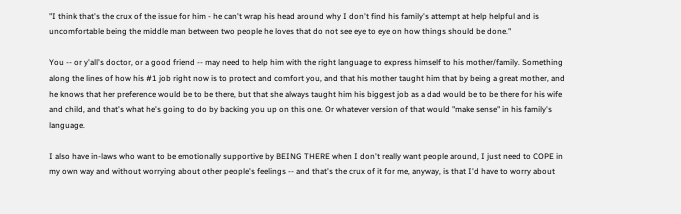"I think that's the crux of the issue for him - he can't wrap his head around why I don't find his family's attempt at help helpful and is uncomfortable being the middle man between two people he loves that do not see eye to eye on how things should be done."

You -- or y'all's doctor, or a good friend -- may need to help him with the right language to express himself to his mother/family. Something along the lines of how his #1 job right now is to protect and comfort you, and that his mother taught him that by being a great mother, and he knows that her preference would be to be there, but that she always taught him his biggest job as a dad would be to be there for his wife and child, and that's what he's going to do by backing you up on this one. Or whatever version of that would "make sense" in his family's language.

I also have in-laws who want to be emotionally supportive by BEING THERE when I don't really want people around, I just need to COPE in my own way and without worrying about other people's feelings -- and that's the crux of it for me, anyway, is that I'd have to worry about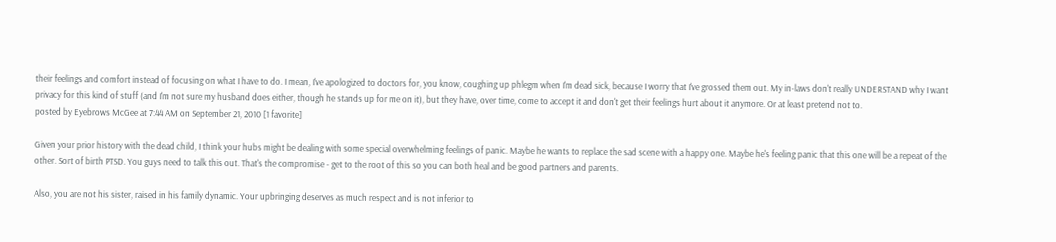their feelings and comfort instead of focusing on what I have to do. I mean, I've apologized to doctors for, you know, coughing up phlegm when I'm dead sick, because I worry that I've grossed them out. My in-laws don't really UNDERSTAND why I want privacy for this kind of stuff (and I'm not sure my husband does either, though he stands up for me on it), but they have, over time, come to accept it and don't get their feelings hurt about it anymore. Or at least pretend not to.
posted by Eyebrows McGee at 7:44 AM on September 21, 2010 [1 favorite]

Given your prior history with the dead child, I think your hubs might be dealing with some special overwhelming feelings of panic. Maybe he wants to replace the sad scene with a happy one. Maybe he's feeling panic that this one will be a repeat of the other. Sort of birth PTSD. You guys need to talk this out. That's the compromise - get to the root of this so you can both heal and be good partners and parents.

Also, you are not his sister, raised in his family dynamic. Your upbringing deserves as much respect and is not inferior to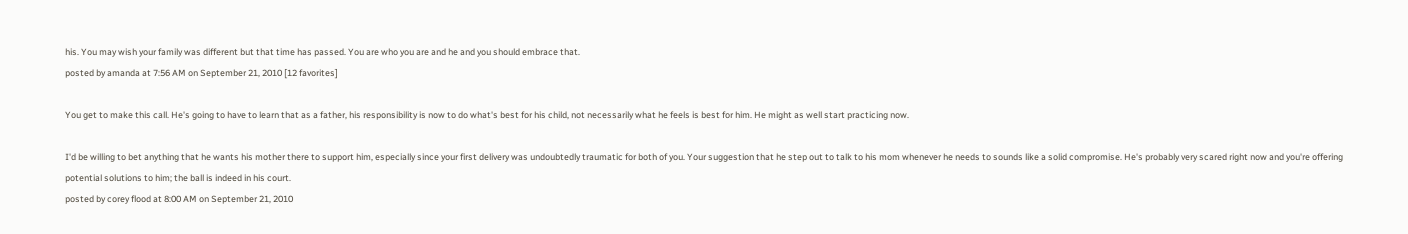his. You may wish your family was different but that time has passed. You are who you are and he and you should embrace that.
posted by amanda at 7:56 AM on September 21, 2010 [12 favorites]

You get to make this call. He's going to have to learn that as a father, his responsibility is now to do what's best for his child, not necessarily what he feels is best for him. He might as well start practicing now.

I'd be willing to bet anything that he wants his mother there to support him, especially since your first delivery was undoubtedly traumatic for both of you. Your suggestion that he step out to talk to his mom whenever he needs to sounds like a solid compromise. He's probably very scared right now and you're offering potential solutions to him; the ball is indeed in his court.
posted by corey flood at 8:00 AM on September 21, 2010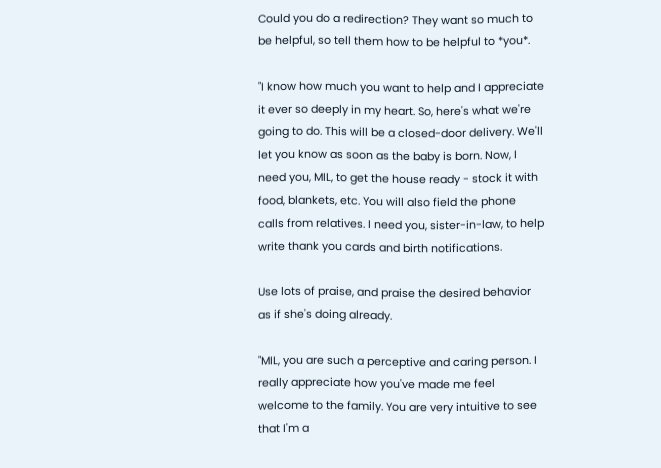Could you do a redirection? They want so much to be helpful, so tell them how to be helpful to *you*.

"I know how much you want to help and I appreciate it ever so deeply in my heart. So, here's what we're going to do. This will be a closed-door delivery. We'll let you know as soon as the baby is born. Now, I need you, MIL, to get the house ready - stock it with food, blankets, etc. You will also field the phone calls from relatives. I need you, sister-in-law, to help write thank you cards and birth notifications.

Use lots of praise, and praise the desired behavior as if she's doing already.

"MIL, you are such a perceptive and caring person. I really appreciate how you've made me feel welcome to the family. You are very intuitive to see that I'm a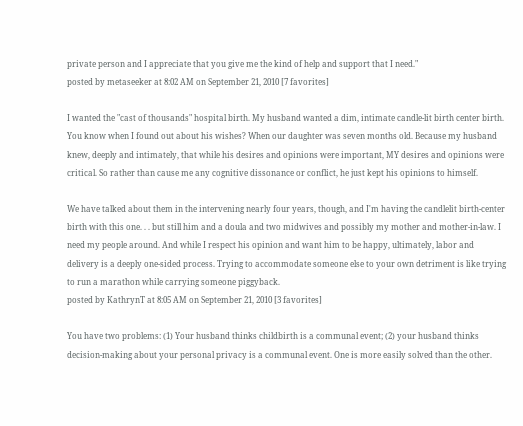private person and I appreciate that you give me the kind of help and support that I need."
posted by metaseeker at 8:02 AM on September 21, 2010 [7 favorites]

I wanted the "cast of thousands" hospital birth. My husband wanted a dim, intimate candle-lit birth center birth. You know when I found out about his wishes? When our daughter was seven months old. Because my husband knew, deeply and intimately, that while his desires and opinions were important, MY desires and opinions were critical. So rather than cause me any cognitive dissonance or conflict, he just kept his opinions to himself.

We have talked about them in the intervening nearly four years, though, and I'm having the candlelit birth-center birth with this one. . . but still him and a doula and two midwives and possibly my mother and mother-in-law. I need my people around. And while I respect his opinion and want him to be happy, ultimately, labor and delivery is a deeply one-sided process. Trying to accommodate someone else to your own detriment is like trying to run a marathon while carrying someone piggyback.
posted by KathrynT at 8:05 AM on September 21, 2010 [3 favorites]

You have two problems: (1) Your husband thinks childbirth is a communal event; (2) your husband thinks decision-making about your personal privacy is a communal event. One is more easily solved than the other.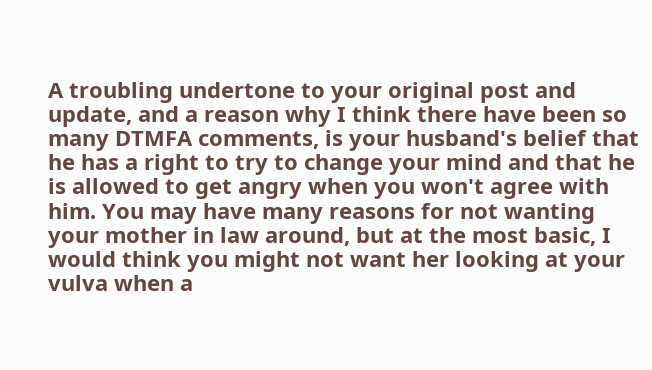A troubling undertone to your original post and update, and a reason why I think there have been so many DTMFA comments, is your husband's belief that he has a right to try to change your mind and that he is allowed to get angry when you won't agree with him. You may have many reasons for not wanting your mother in law around, but at the most basic, I would think you might not want her looking at your vulva when a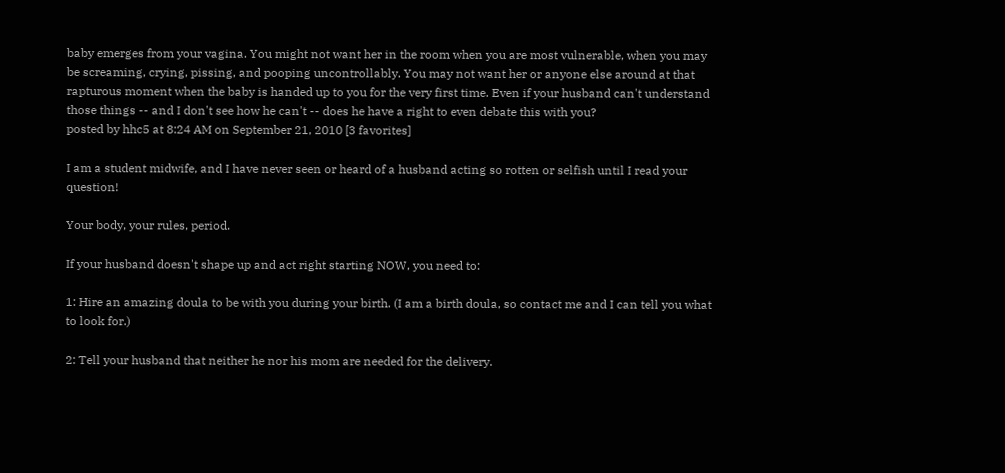baby emerges from your vagina. You might not want her in the room when you are most vulnerable, when you may be screaming, crying, pissing, and pooping uncontrollably. You may not want her or anyone else around at that rapturous moment when the baby is handed up to you for the very first time. Even if your husband can't understand those things -- and I don't see how he can't -- does he have a right to even debate this with you?
posted by hhc5 at 8:24 AM on September 21, 2010 [3 favorites]

I am a student midwife, and I have never seen or heard of a husband acting so rotten or selfish until I read your question!

Your body, your rules, period.

If your husband doesn't shape up and act right starting NOW, you need to:

1: Hire an amazing doula to be with you during your birth. (I am a birth doula, so contact me and I can tell you what to look for.)

2: Tell your husband that neither he nor his mom are needed for the delivery.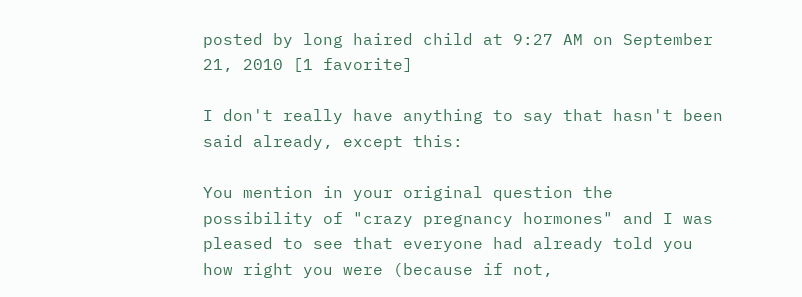posted by long haired child at 9:27 AM on September 21, 2010 [1 favorite]

I don't really have anything to say that hasn't been said already, except this:

You mention in your original question the possibility of "crazy pregnancy hormones" and I was pleased to see that everyone had already told you how right you were (because if not,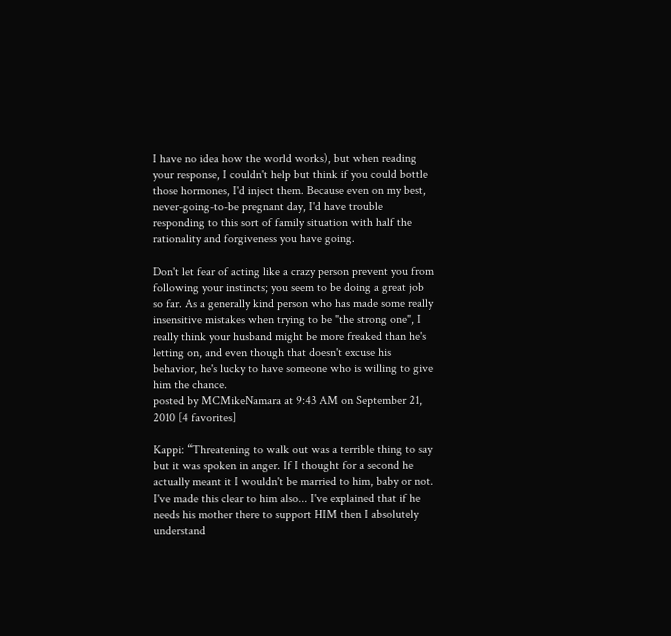I have no idea how the world works), but when reading your response, I couldn't help but think if you could bottle those hormones, I'd inject them. Because even on my best, never-going-to-be pregnant day, I'd have trouble responding to this sort of family situation with half the rationality and forgiveness you have going.

Don't let fear of acting like a crazy person prevent you from following your instincts; you seem to be doing a great job so far. As a generally kind person who has made some really insensitive mistakes when trying to be "the strong one", I really think your husband might be more freaked than he's letting on, and even though that doesn't excuse his behavior, he's lucky to have someone who is willing to give him the chance.
posted by MCMikeNamara at 9:43 AM on September 21, 2010 [4 favorites]

Kappi: “Threatening to walk out was a terrible thing to say but it was spoken in anger. If I thought for a second he actually meant it I wouldn't be married to him, baby or not. I've made this clear to him also... I've explained that if he needs his mother there to support HIM then I absolutely understand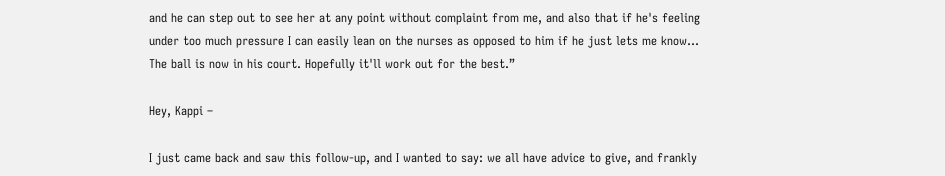and he can step out to see her at any point without complaint from me, and also that if he's feeling under too much pressure I can easily lean on the nurses as opposed to him if he just lets me know... The ball is now in his court. Hopefully it'll work out for the best.”

Hey, Kappi –

I just came back and saw this follow-up, and I wanted to say: we all have advice to give, and frankly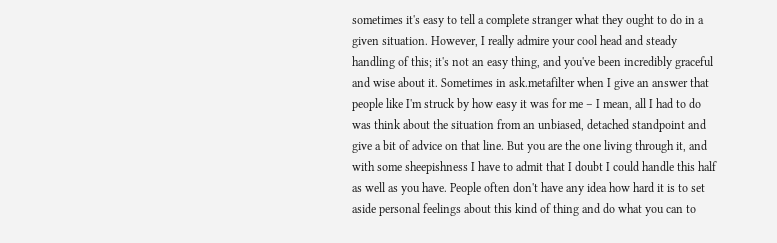sometimes it's easy to tell a complete stranger what they ought to do in a given situation. However, I really admire your cool head and steady handling of this; it's not an easy thing, and you've been incredibly graceful and wise about it. Sometimes in ask.metafilter when I give an answer that people like I'm struck by how easy it was for me – I mean, all I had to do was think about the situation from an unbiased, detached standpoint and give a bit of advice on that line. But you are the one living through it, and with some sheepishness I have to admit that I doubt I could handle this half as well as you have. People often don't have any idea how hard it is to set aside personal feelings about this kind of thing and do what you can to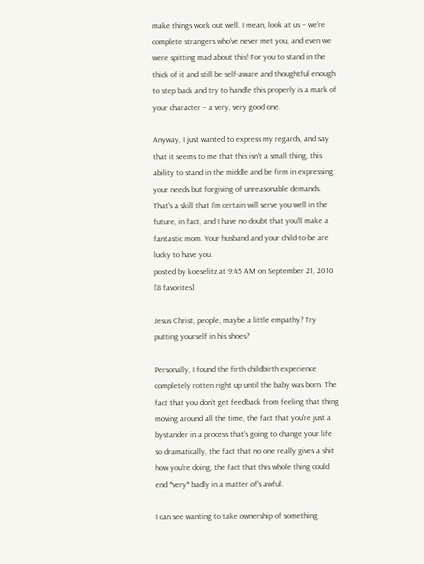make things work out well. I mean, look at us – we're complete strangers who've never met you, and even we were spitting mad about this! For you to stand in the thick of it and still be self-aware and thoughtful enough to step back and try to handle this properly is a mark of your character – a very, very good one.

Anyway, I just wanted to express my regards, and say that it seems to me that this isn't a small thing, this ability to stand in the middle and be firm in expressing your needs but forgiving of unreasonable demands. That's a skill that I'm certain will serve you well in the future, in fact, and I have no doubt that you'll make a fantastic mom. Your husband and your child-to-be are lucky to have you.
posted by koeselitz at 9:45 AM on September 21, 2010 [8 favorites]

Jesus Christ, people, maybe a little empathy? Try putting yourself in his shoes?

Personally, I found the firth childbirth experience completely rotten right up until the baby was born. The fact that you don't get feedback from feeling that thing moving around all the time, the fact that you're just a bystander in a process that's going to change your life so dramatically, the fact that no one really gives a shit how you're doing, the fact that this whole thing could end *very* badly in a matter of's awful.

I can see wanting to take ownership of something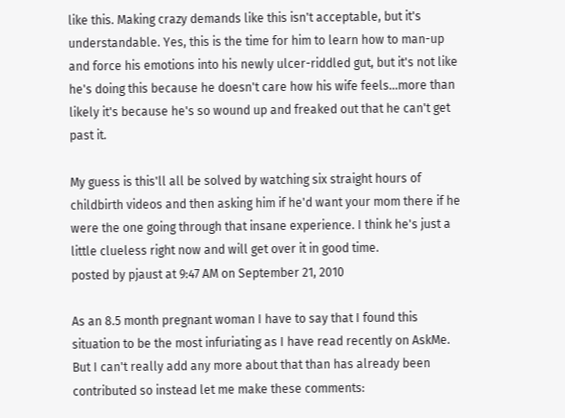like this. Making crazy demands like this isn't acceptable, but it's understandable. Yes, this is the time for him to learn how to man-up and force his emotions into his newly ulcer-riddled gut, but it's not like he's doing this because he doesn't care how his wife feels...more than likely it's because he's so wound up and freaked out that he can't get past it.

My guess is this'll all be solved by watching six straight hours of childbirth videos and then asking him if he'd want your mom there if he were the one going through that insane experience. I think he's just a little clueless right now and will get over it in good time.
posted by pjaust at 9:47 AM on September 21, 2010

As an 8.5 month pregnant woman I have to say that I found this situation to be the most infuriating as I have read recently on AskMe. But I can't really add any more about that than has already been contributed so instead let me make these comments: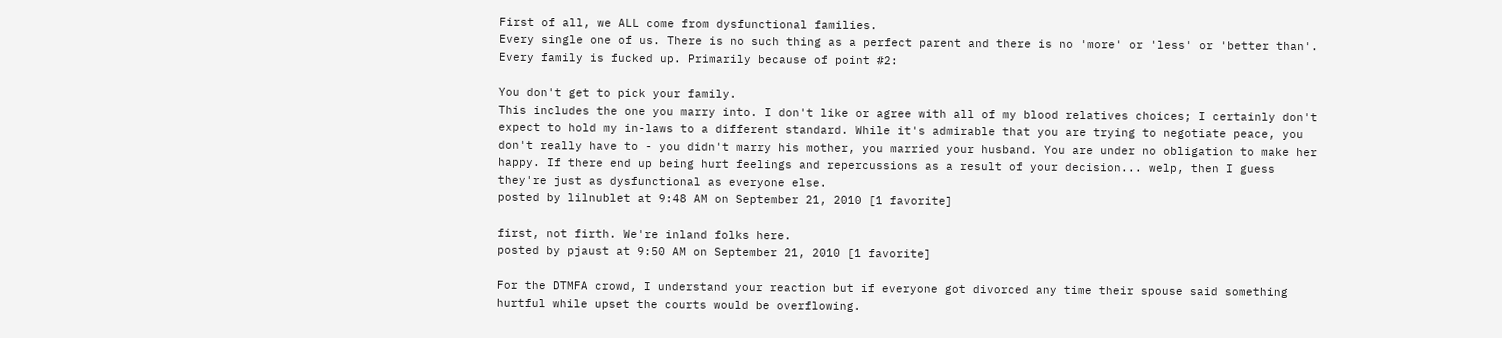First of all, we ALL come from dysfunctional families.
Every single one of us. There is no such thing as a perfect parent and there is no 'more' or 'less' or 'better than'. Every family is fucked up. Primarily because of point #2:

You don't get to pick your family.
This includes the one you marry into. I don't like or agree with all of my blood relatives choices; I certainly don't expect to hold my in-laws to a different standard. While it's admirable that you are trying to negotiate peace, you don't really have to - you didn't marry his mother, you married your husband. You are under no obligation to make her happy. If there end up being hurt feelings and repercussions as a result of your decision... welp, then I guess they're just as dysfunctional as everyone else.
posted by lilnublet at 9:48 AM on September 21, 2010 [1 favorite]

first, not firth. We're inland folks here.
posted by pjaust at 9:50 AM on September 21, 2010 [1 favorite]

For the DTMFA crowd, I understand your reaction but if everyone got divorced any time their spouse said something hurtful while upset the courts would be overflowing.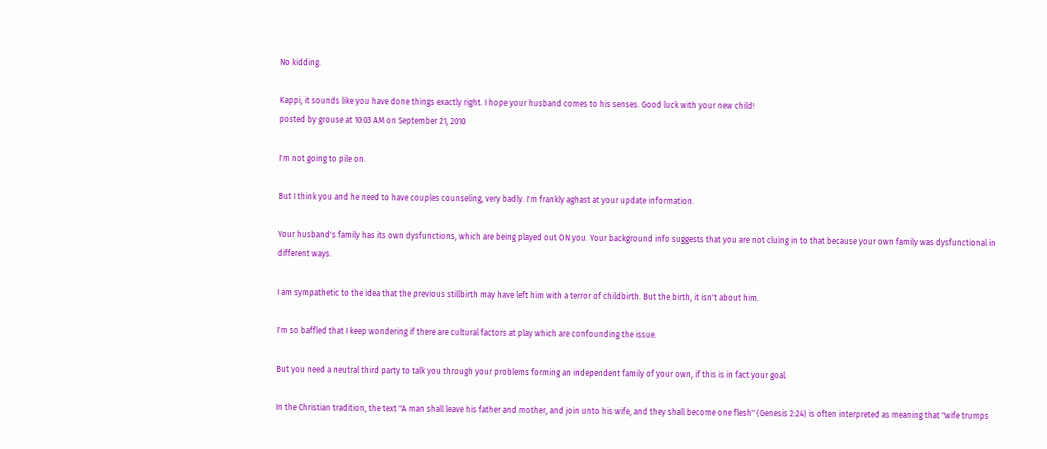No kidding.

Kappi, it sounds like you have done things exactly right. I hope your husband comes to his senses. Good luck with your new child!
posted by grouse at 10:03 AM on September 21, 2010

I'm not going to pile on.

But I think you and he need to have couples counseling, very badly. I'm frankly aghast at your update information.

Your husband's family has its own dysfunctions, which are being played out ON you. Your background info suggests that you are not cluing in to that because your own family was dysfunctional in different ways.

I am sympathetic to the idea that the previous stillbirth may have left him with a terror of childbirth. But the birth, it isn't about him.

I'm so baffled that I keep wondering if there are cultural factors at play which are confounding the issue.

But you need a neutral third party to talk you through your problems forming an independent family of your own, if this is in fact your goal.

In the Christian tradition, the text "A man shall leave his father and mother, and join unto his wife, and they shall become one flesh" (Genesis 2:24) is often interpreted as meaning that "wife trumps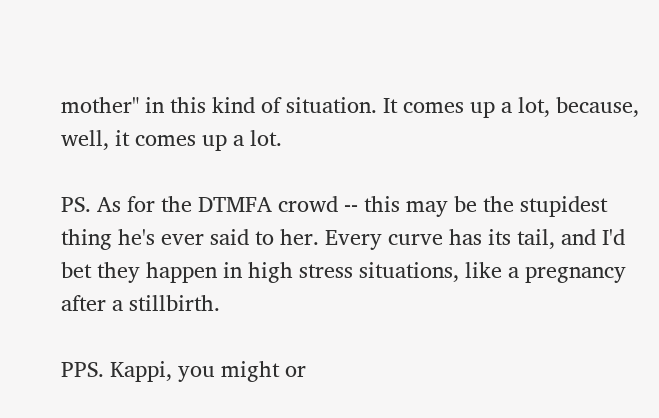mother" in this kind of situation. It comes up a lot, because, well, it comes up a lot.

PS. As for the DTMFA crowd -- this may be the stupidest thing he's ever said to her. Every curve has its tail, and I'd bet they happen in high stress situations, like a pregnancy after a stillbirth.

PPS. Kappi, you might or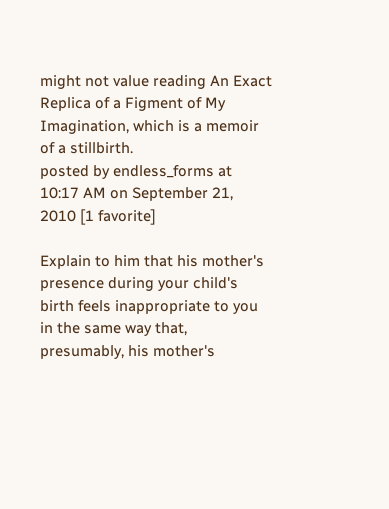might not value reading An Exact Replica of a Figment of My Imagination, which is a memoir of a stillbirth.
posted by endless_forms at 10:17 AM on September 21, 2010 [1 favorite]

Explain to him that his mother's presence during your child's birth feels inappropriate to you in the same way that, presumably, his mother's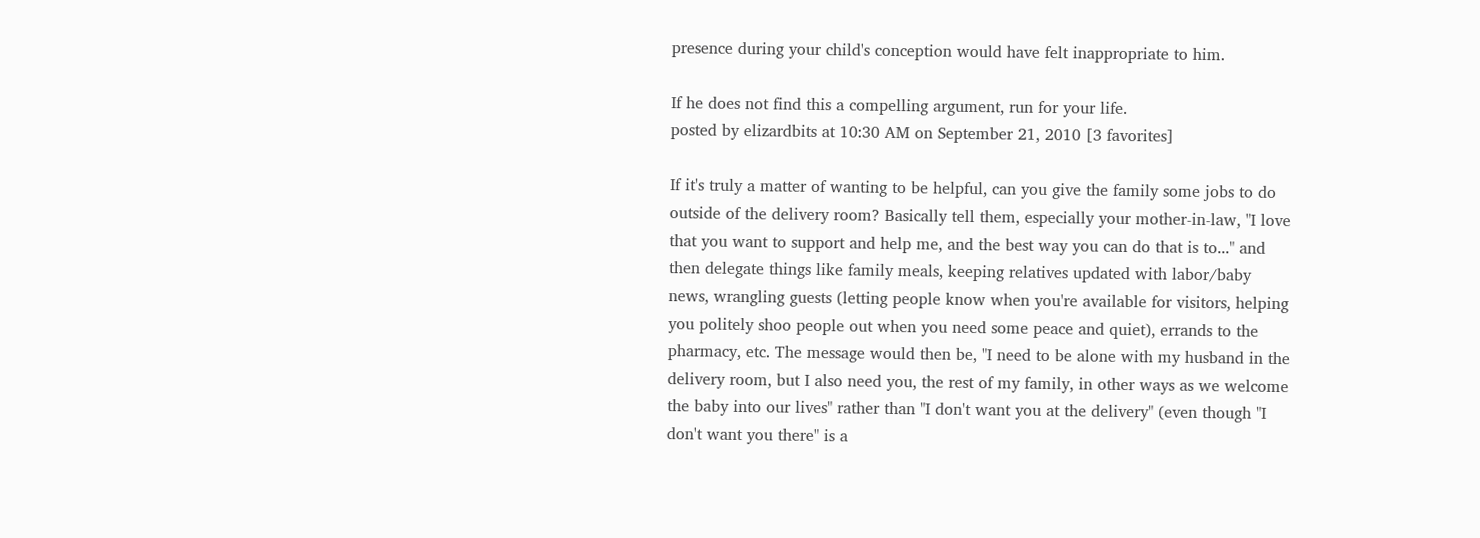presence during your child's conception would have felt inappropriate to him.

If he does not find this a compelling argument, run for your life.
posted by elizardbits at 10:30 AM on September 21, 2010 [3 favorites]

If it's truly a matter of wanting to be helpful, can you give the family some jobs to do outside of the delivery room? Basically tell them, especially your mother-in-law, "I love that you want to support and help me, and the best way you can do that is to..." and then delegate things like family meals, keeping relatives updated with labor/baby news, wrangling guests (letting people know when you're available for visitors, helping you politely shoo people out when you need some peace and quiet), errands to the pharmacy, etc. The message would then be, "I need to be alone with my husband in the delivery room, but I also need you, the rest of my family, in other ways as we welcome the baby into our lives" rather than "I don't want you at the delivery" (even though "I don't want you there" is a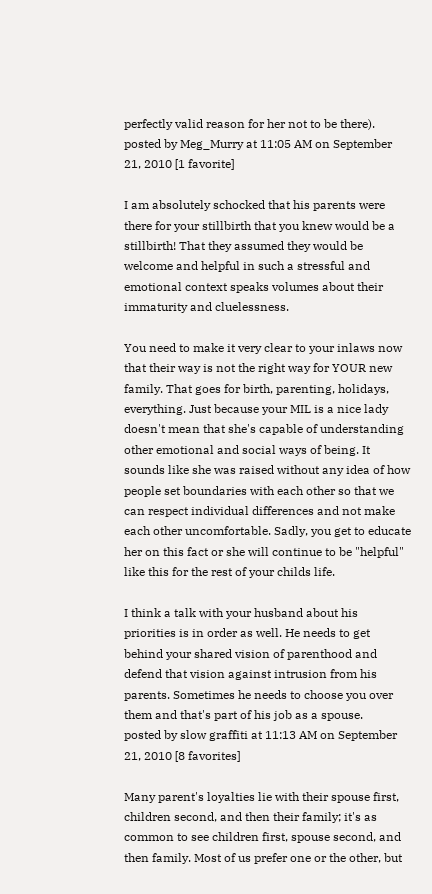perfectly valid reason for her not to be there).
posted by Meg_Murry at 11:05 AM on September 21, 2010 [1 favorite]

I am absolutely schocked that his parents were there for your stillbirth that you knew would be a stillbirth! That they assumed they would be welcome and helpful in such a stressful and emotional context speaks volumes about their immaturity and cluelessness.

You need to make it very clear to your inlaws now that their way is not the right way for YOUR new family. That goes for birth, parenting, holidays, everything. Just because your MIL is a nice lady doesn't mean that she's capable of understanding other emotional and social ways of being. It sounds like she was raised without any idea of how people set boundaries with each other so that we can respect individual differences and not make each other uncomfortable. Sadly, you get to educate her on this fact or she will continue to be "helpful" like this for the rest of your childs life.

I think a talk with your husband about his priorities is in order as well. He needs to get behind your shared vision of parenthood and defend that vision against intrusion from his parents. Sometimes he needs to choose you over them and that's part of his job as a spouse.
posted by slow graffiti at 11:13 AM on September 21, 2010 [8 favorites]

Many parent's loyalties lie with their spouse first, children second, and then their family; it's as common to see children first, spouse second, and then family. Most of us prefer one or the other, but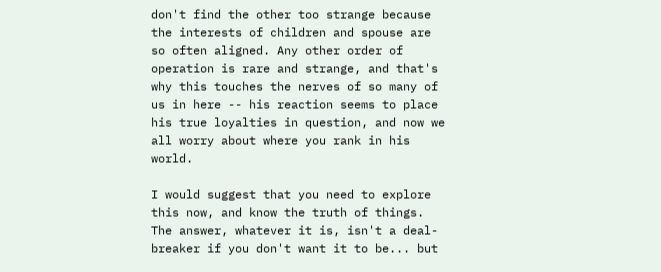don't find the other too strange because the interests of children and spouse are so often aligned. Any other order of operation is rare and strange, and that's why this touches the nerves of so many of us in here -- his reaction seems to place his true loyalties in question, and now we all worry about where you rank in his world.

I would suggest that you need to explore this now, and know the truth of things. The answer, whatever it is, isn't a deal-breaker if you don't want it to be... but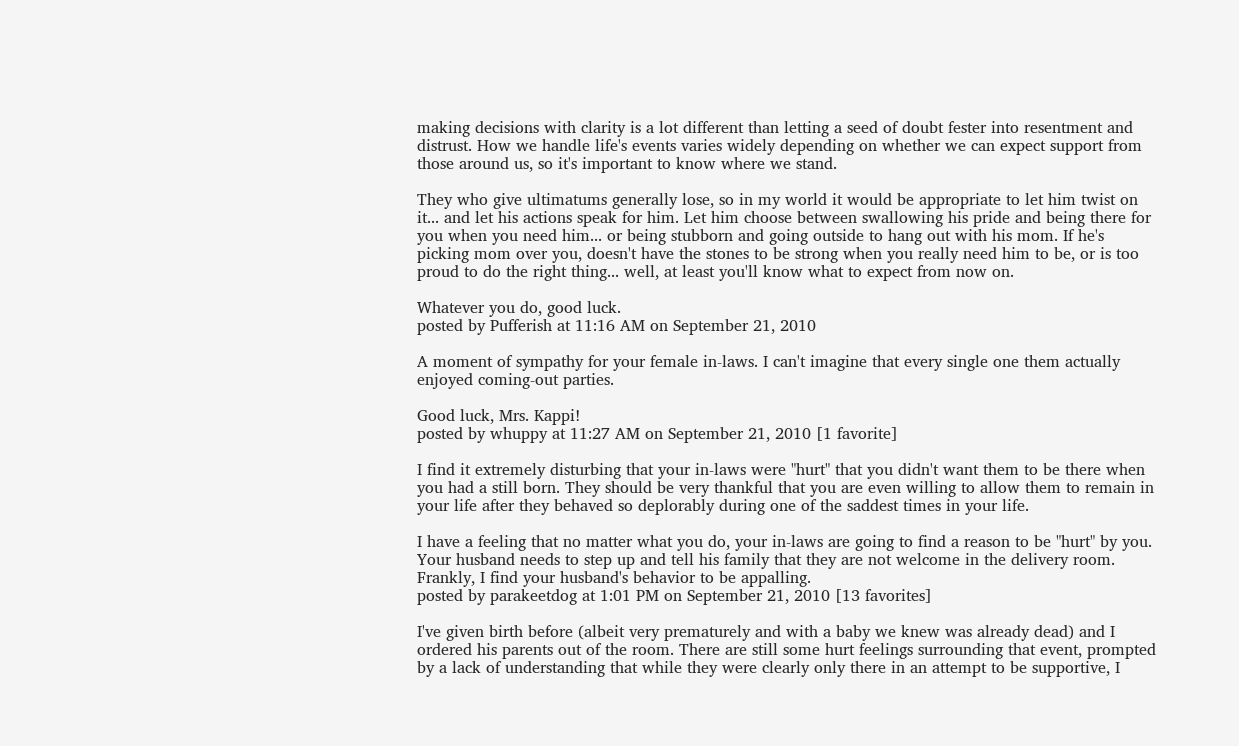making decisions with clarity is a lot different than letting a seed of doubt fester into resentment and distrust. How we handle life's events varies widely depending on whether we can expect support from those around us, so it's important to know where we stand.

They who give ultimatums generally lose, so in my world it would be appropriate to let him twist on it... and let his actions speak for him. Let him choose between swallowing his pride and being there for you when you need him... or being stubborn and going outside to hang out with his mom. If he's picking mom over you, doesn't have the stones to be strong when you really need him to be, or is too proud to do the right thing... well, at least you'll know what to expect from now on.

Whatever you do, good luck.
posted by Pufferish at 11:16 AM on September 21, 2010

A moment of sympathy for your female in-laws. I can't imagine that every single one them actually enjoyed coming-out parties.

Good luck, Mrs. Kappi!
posted by whuppy at 11:27 AM on September 21, 2010 [1 favorite]

I find it extremely disturbing that your in-laws were "hurt" that you didn't want them to be there when you had a still born. They should be very thankful that you are even willing to allow them to remain in your life after they behaved so deplorably during one of the saddest times in your life.

I have a feeling that no matter what you do, your in-laws are going to find a reason to be "hurt" by you. Your husband needs to step up and tell his family that they are not welcome in the delivery room. Frankly, I find your husband's behavior to be appalling.
posted by parakeetdog at 1:01 PM on September 21, 2010 [13 favorites]

I've given birth before (albeit very prematurely and with a baby we knew was already dead) and I ordered his parents out of the room. There are still some hurt feelings surrounding that event, prompted by a lack of understanding that while they were clearly only there in an attempt to be supportive, I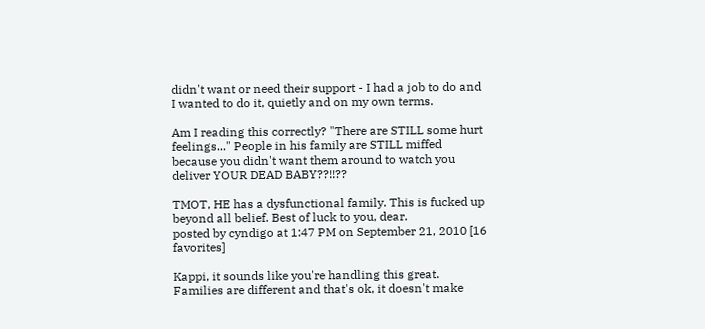didn't want or need their support - I had a job to do and I wanted to do it, quietly and on my own terms.

Am I reading this correctly? "There are STILL some hurt feelings..." People in his family are STILL miffed because you didn't want them around to watch you deliver YOUR DEAD BABY??!!??

TMOT, HE has a dysfunctional family. This is fucked up beyond all belief. Best of luck to you, dear.
posted by cyndigo at 1:47 PM on September 21, 2010 [16 favorites]

Kappi, it sounds like you're handling this great. Families are different and that's ok, it doesn't make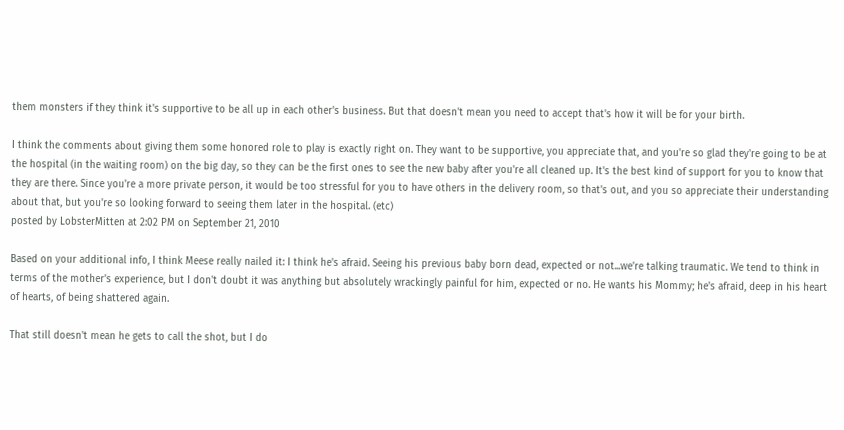them monsters if they think it's supportive to be all up in each other's business. But that doesn't mean you need to accept that's how it will be for your birth.

I think the comments about giving them some honored role to play is exactly right on. They want to be supportive, you appreciate that, and you're so glad they're going to be at the hospital (in the waiting room) on the big day, so they can be the first ones to see the new baby after you're all cleaned up. It's the best kind of support for you to know that they are there. Since you're a more private person, it would be too stressful for you to have others in the delivery room, so that's out, and you so appreciate their understanding about that, but you're so looking forward to seeing them later in the hospital. (etc)
posted by LobsterMitten at 2:02 PM on September 21, 2010

Based on your additional info, I think Meese really nailed it: I think he's afraid. Seeing his previous baby born dead, expected or not...we're talking traumatic. We tend to think in terms of the mother's experience, but I don't doubt it was anything but absolutely wrackingly painful for him, expected or no. He wants his Mommy; he's afraid, deep in his heart of hearts, of being shattered again.

That still doesn't mean he gets to call the shot, but I do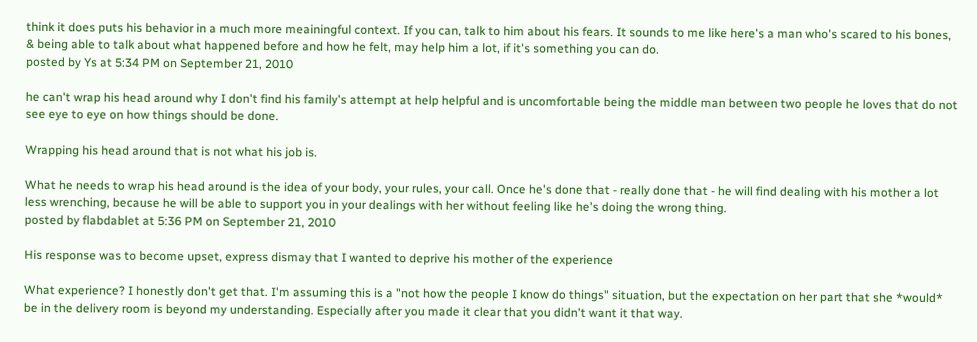think it does puts his behavior in a much more meainingful context. If you can, talk to him about his fears. It sounds to me like here's a man who's scared to his bones, & being able to talk about what happened before and how he felt, may help him a lot, if it's something you can do.
posted by Ys at 5:34 PM on September 21, 2010

he can't wrap his head around why I don't find his family's attempt at help helpful and is uncomfortable being the middle man between two people he loves that do not see eye to eye on how things should be done.

Wrapping his head around that is not what his job is.

What he needs to wrap his head around is the idea of your body, your rules, your call. Once he's done that - really done that - he will find dealing with his mother a lot less wrenching, because he will be able to support you in your dealings with her without feeling like he's doing the wrong thing.
posted by flabdablet at 5:36 PM on September 21, 2010

His response was to become upset, express dismay that I wanted to deprive his mother of the experience

What experience? I honestly don't get that. I'm assuming this is a "not how the people I know do things" situation, but the expectation on her part that she *would* be in the delivery room is beyond my understanding. Especially after you made it clear that you didn't want it that way.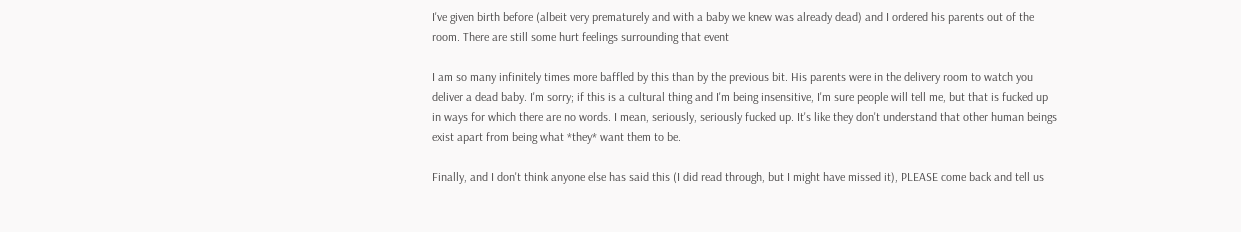I've given birth before (albeit very prematurely and with a baby we knew was already dead) and I ordered his parents out of the room. There are still some hurt feelings surrounding that event

I am so many infinitely times more baffled by this than by the previous bit. His parents were in the delivery room to watch you deliver a dead baby. I'm sorry; if this is a cultural thing and I'm being insensitive, I'm sure people will tell me, but that is fucked up in ways for which there are no words. I mean, seriously, seriously fucked up. It's like they don't understand that other human beings exist apart from being what *they* want them to be.

Finally, and I don't think anyone else has said this (I did read through, but I might have missed it), PLEASE come back and tell us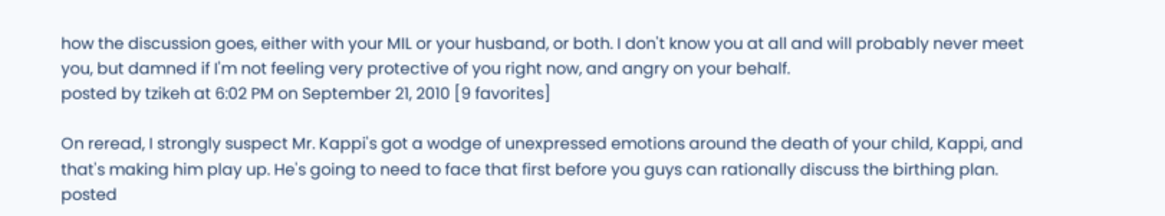how the discussion goes, either with your MIL or your husband, or both. I don't know you at all and will probably never meet you, but damned if I'm not feeling very protective of you right now, and angry on your behalf.
posted by tzikeh at 6:02 PM on September 21, 2010 [9 favorites]

On reread, I strongly suspect Mr. Kappi's got a wodge of unexpressed emotions around the death of your child, Kappi, and that's making him play up. He's going to need to face that first before you guys can rationally discuss the birthing plan.
posted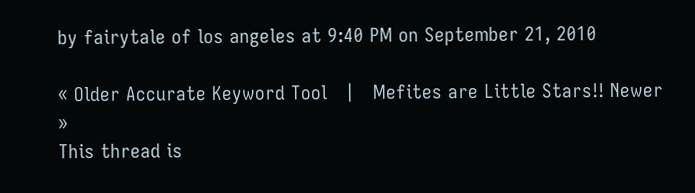by fairytale of los angeles at 9:40 PM on September 21, 2010

« Older Accurate Keyword Tool   |   Mefites are Little Stars!! Newer »
This thread is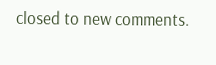closed to new comments.